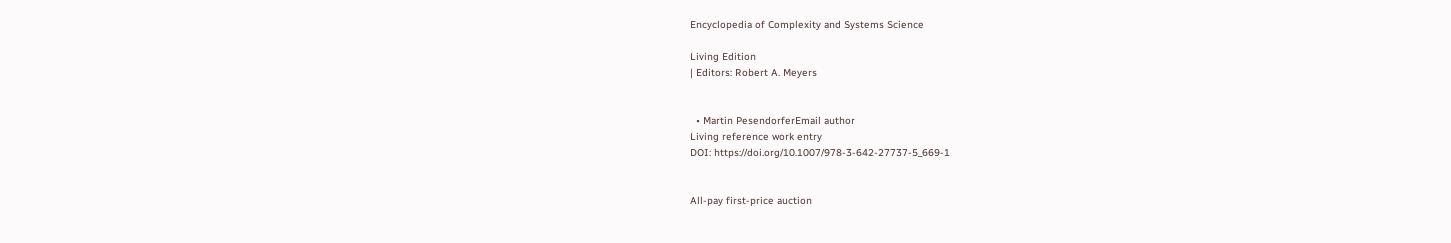Encyclopedia of Complexity and Systems Science

Living Edition
| Editors: Robert A. Meyers


  • Martin PesendorferEmail author
Living reference work entry
DOI: https://doi.org/10.1007/978-3-642-27737-5_669-1


All-pay first-price auction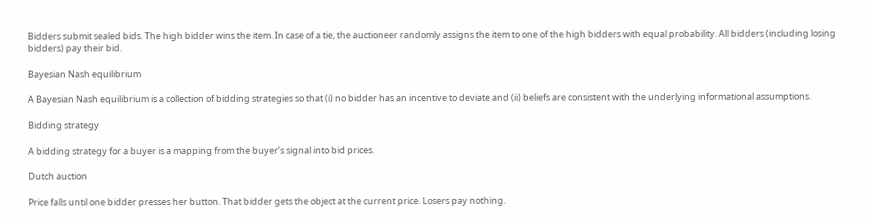Bidders submit sealed bids. The high bidder wins the item. In case of a tie, the auctioneer randomly assigns the item to one of the high bidders with equal probability. All bidders (including losing bidders) pay their bid.

Bayesian Nash equilibrium

A Bayesian Nash equilibrium is a collection of bidding strategies so that (i) no bidder has an incentive to deviate and (ii) beliefs are consistent with the underlying informational assumptions.

Bidding strategy

A bidding strategy for a buyer is a mapping from the buyer’s signal into bid prices.

Dutch auction

Price falls until one bidder presses her button. That bidder gets the object at the current price. Losers pay nothing.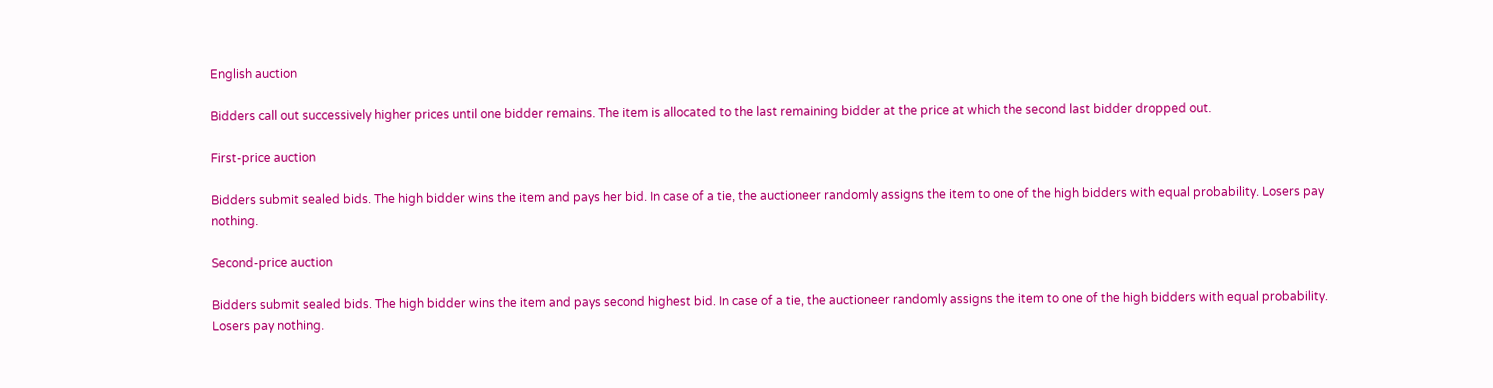English auction

Bidders call out successively higher prices until one bidder remains. The item is allocated to the last remaining bidder at the price at which the second last bidder dropped out.

First-price auction

Bidders submit sealed bids. The high bidder wins the item and pays her bid. In case of a tie, the auctioneer randomly assigns the item to one of the high bidders with equal probability. Losers pay nothing.

Second-price auction

Bidders submit sealed bids. The high bidder wins the item and pays second highest bid. In case of a tie, the auctioneer randomly assigns the item to one of the high bidders with equal probability. Losers pay nothing.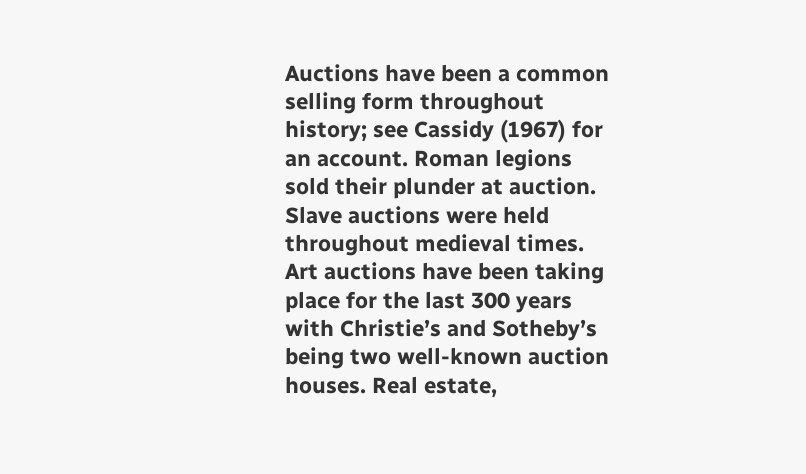Auctions have been a common selling form throughout history; see Cassidy (1967) for an account. Roman legions sold their plunder at auction. Slave auctions were held throughout medieval times. Art auctions have been taking place for the last 300 years with Christie’s and Sotheby’s being two well-known auction houses. Real estate,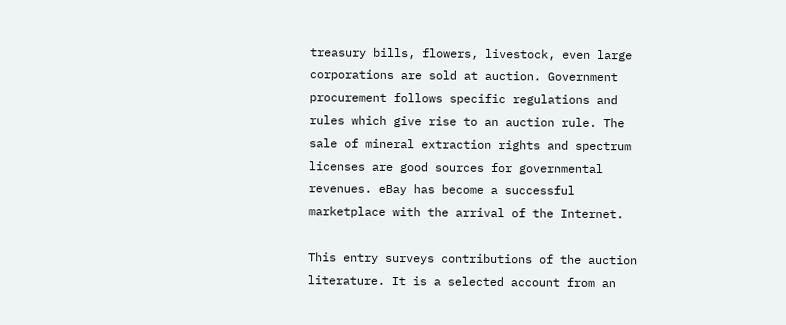treasury bills, flowers, livestock, even large corporations are sold at auction. Government procurement follows specific regulations and rules which give rise to an auction rule. The sale of mineral extraction rights and spectrum licenses are good sources for governmental revenues. eBay has become a successful marketplace with the arrival of the Internet.

This entry surveys contributions of the auction literature. It is a selected account from an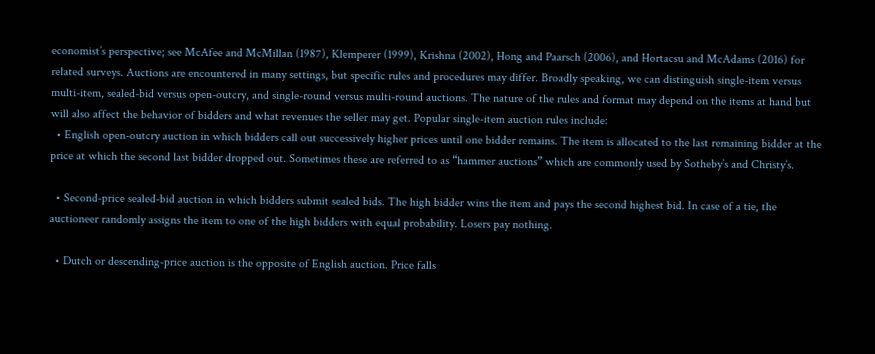economist’s perspective; see McAfee and McMillan (1987), Klemperer (1999), Krishna (2002), Hong and Paarsch (2006), and Hortacsu and McAdams (2016) for related surveys. Auctions are encountered in many settings, but specific rules and procedures may differ. Broadly speaking, we can distinguish single-item versus multi-item, sealed-bid versus open-outcry, and single-round versus multi-round auctions. The nature of the rules and format may depend on the items at hand but will also affect the behavior of bidders and what revenues the seller may get. Popular single-item auction rules include:
  • English open-outcry auction in which bidders call out successively higher prices until one bidder remains. The item is allocated to the last remaining bidder at the price at which the second last bidder dropped out. Sometimes these are referred to as “hammer auctions” which are commonly used by Sotheby’s and Christy’s.

  • Second-price sealed-bid auction in which bidders submit sealed bids. The high bidder wins the item and pays the second highest bid. In case of a tie, the auctioneer randomly assigns the item to one of the high bidders with equal probability. Losers pay nothing.

  • Dutch or descending-price auction is the opposite of English auction. Price falls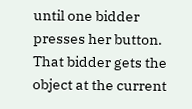until one bidder presses her button. That bidder gets the object at the current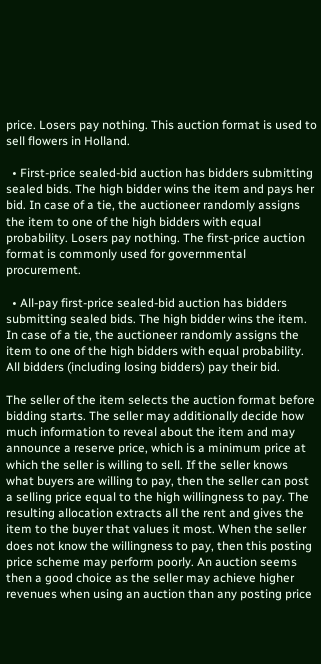price. Losers pay nothing. This auction format is used to sell flowers in Holland.

  • First-price sealed-bid auction has bidders submitting sealed bids. The high bidder wins the item and pays her bid. In case of a tie, the auctioneer randomly assigns the item to one of the high bidders with equal probability. Losers pay nothing. The first-price auction format is commonly used for governmental procurement.

  • All-pay first-price sealed-bid auction has bidders submitting sealed bids. The high bidder wins the item. In case of a tie, the auctioneer randomly assigns the item to one of the high bidders with equal probability. All bidders (including losing bidders) pay their bid.

The seller of the item selects the auction format before bidding starts. The seller may additionally decide how much information to reveal about the item and may announce a reserve price, which is a minimum price at which the seller is willing to sell. If the seller knows what buyers are willing to pay, then the seller can post a selling price equal to the high willingness to pay. The resulting allocation extracts all the rent and gives the item to the buyer that values it most. When the seller does not know the willingness to pay, then this posting price scheme may perform poorly. An auction seems then a good choice as the seller may achieve higher revenues when using an auction than any posting price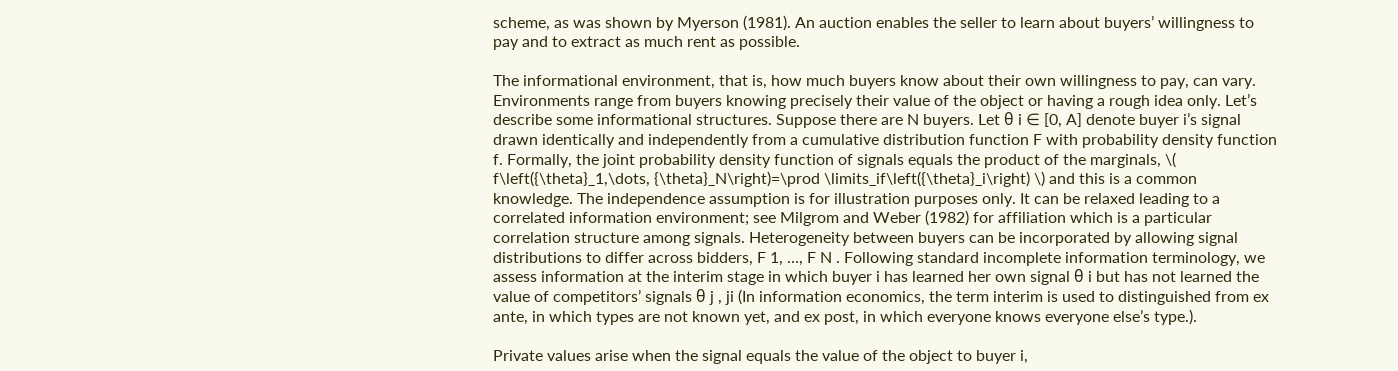scheme, as was shown by Myerson (1981). An auction enables the seller to learn about buyers’ willingness to pay and to extract as much rent as possible.

The informational environment, that is, how much buyers know about their own willingness to pay, can vary. Environments range from buyers knowing precisely their value of the object or having a rough idea only. Let’s describe some informational structures. Suppose there are N buyers. Let θ i ∈ [0, A] denote buyer i’s signal drawn identically and independently from a cumulative distribution function F with probability density function f. Formally, the joint probability density function of signals equals the product of the marginals, \( f\left({\theta}_1,\dots, {\theta}_N\right)=\prod \limits_if\left({\theta}_i\right) \) and this is a common knowledge. The independence assumption is for illustration purposes only. It can be relaxed leading to a correlated information environment; see Milgrom and Weber (1982) for affiliation which is a particular correlation structure among signals. Heterogeneity between buyers can be incorporated by allowing signal distributions to differ across bidders, F 1, …, F N . Following standard incomplete information terminology, we assess information at the interim stage in which buyer i has learned her own signal θ i but has not learned the value of competitors’ signals θ j , ji (In information economics, the term interim is used to distinguished from ex ante, in which types are not known yet, and ex post, in which everyone knows everyone else’s type.).

Private values arise when the signal equals the value of the object to buyer i,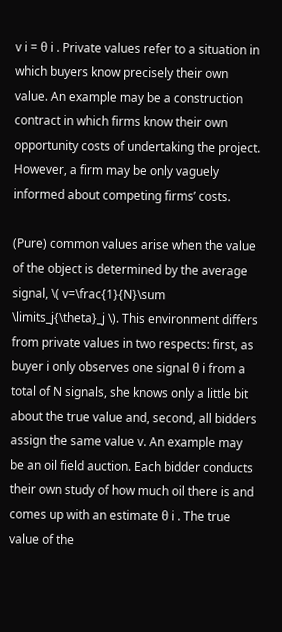v i = θ i . Private values refer to a situation in which buyers know precisely their own value. An example may be a construction contract in which firms know their own opportunity costs of undertaking the project. However, a firm may be only vaguely informed about competing firms’ costs.

(Pure) common values arise when the value of the object is determined by the average signal, \( v=\frac{1}{N}\sum \limits_j{\theta}_j \). This environment differs from private values in two respects: first, as buyer i only observes one signal θ i from a total of N signals, she knows only a little bit about the true value and, second, all bidders assign the same value v. An example may be an oil field auction. Each bidder conducts their own study of how much oil there is and comes up with an estimate θ i . The true value of the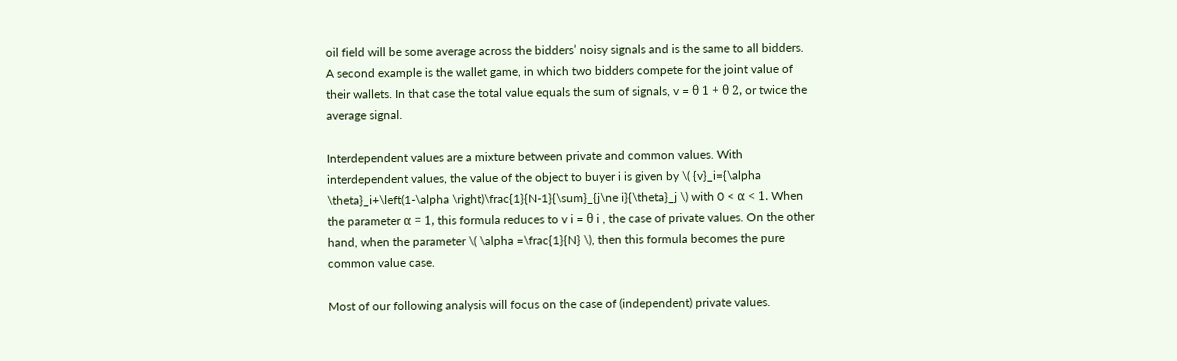oil field will be some average across the bidders’ noisy signals and is the same to all bidders. A second example is the wallet game, in which two bidders compete for the joint value of their wallets. In that case the total value equals the sum of signals, v = θ 1 + θ 2, or twice the average signal.

Interdependent values are a mixture between private and common values. With interdependent values, the value of the object to buyer i is given by \( {v}_i={\alpha \theta}_i+\left(1-\alpha \right)\frac{1}{N-1}{\sum}_{j\ne i}{\theta}_j \) with 0 < α < 1. When the parameter α = 1, this formula reduces to v i = θ i , the case of private values. On the other hand, when the parameter \( \alpha =\frac{1}{N} \), then this formula becomes the pure common value case.

Most of our following analysis will focus on the case of (independent) private values.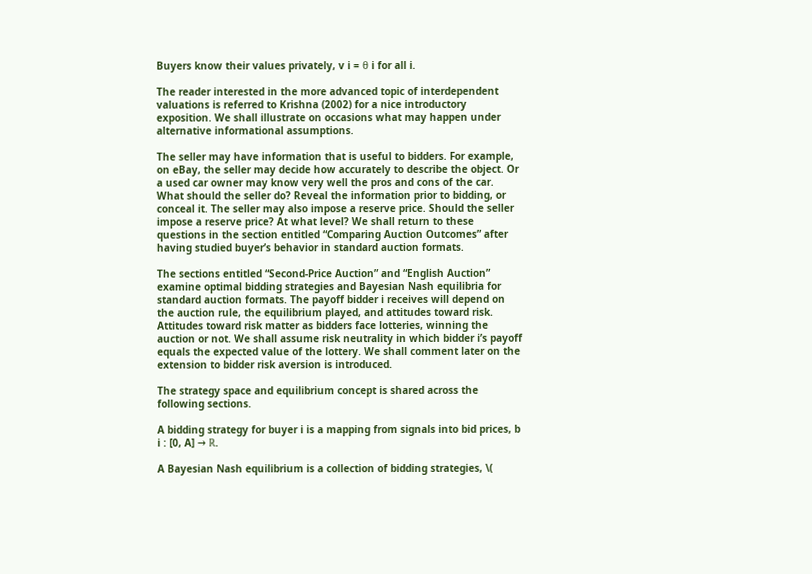Buyers know their values privately, v i = θ i for all i.

The reader interested in the more advanced topic of interdependent valuations is referred to Krishna (2002) for a nice introductory exposition. We shall illustrate on occasions what may happen under alternative informational assumptions.

The seller may have information that is useful to bidders. For example, on eBay, the seller may decide how accurately to describe the object. Or a used car owner may know very well the pros and cons of the car. What should the seller do? Reveal the information prior to bidding, or conceal it. The seller may also impose a reserve price. Should the seller impose a reserve price? At what level? We shall return to these questions in the section entitled “Comparing Auction Outcomes” after having studied buyer’s behavior in standard auction formats.

The sections entitled “Second-Price Auction” and “English Auction” examine optimal bidding strategies and Bayesian Nash equilibria for standard auction formats. The payoff bidder i receives will depend on the auction rule, the equilibrium played, and attitudes toward risk. Attitudes toward risk matter as bidders face lotteries, winning the auction or not. We shall assume risk neutrality in which bidder i’s payoff equals the expected value of the lottery. We shall comment later on the extension to bidder risk aversion is introduced.

The strategy space and equilibrium concept is shared across the following sections.

A bidding strategy for buyer i is a mapping from signals into bid prices, b i : [0, A] → ℝ.

A Bayesian Nash equilibrium is a collection of bidding strategies, \(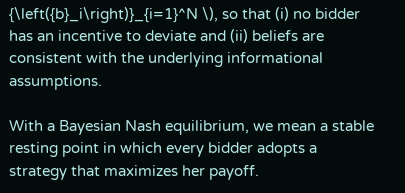{\left({b}_i\right)}_{i=1}^N \), so that (i) no bidder has an incentive to deviate and (ii) beliefs are consistent with the underlying informational assumptions.

With a Bayesian Nash equilibrium, we mean a stable resting point in which every bidder adopts a strategy that maximizes her payoff.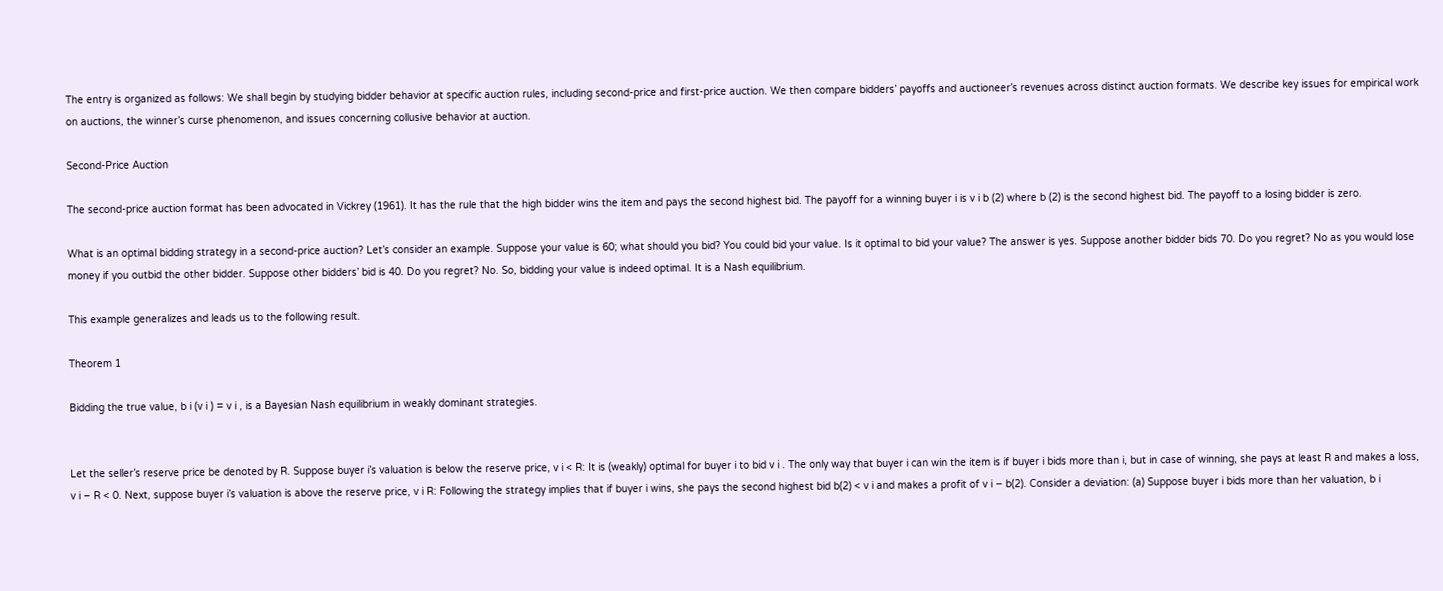The entry is organized as follows: We shall begin by studying bidder behavior at specific auction rules, including second-price and first-price auction. We then compare bidders’ payoffs and auctioneer’s revenues across distinct auction formats. We describe key issues for empirical work on auctions, the winner’s curse phenomenon, and issues concerning collusive behavior at auction.

Second-Price Auction

The second-price auction format has been advocated in Vickrey (1961). It has the rule that the high bidder wins the item and pays the second highest bid. The payoff for a winning buyer i is v i b (2) where b (2) is the second highest bid. The payoff to a losing bidder is zero.

What is an optimal bidding strategy in a second-price auction? Let’s consider an example. Suppose your value is 60; what should you bid? You could bid your value. Is it optimal to bid your value? The answer is yes. Suppose another bidder bids 70. Do you regret? No as you would lose money if you outbid the other bidder. Suppose other bidders’ bid is 40. Do you regret? No. So, bidding your value is indeed optimal. It is a Nash equilibrium.

This example generalizes and leads us to the following result.

Theorem 1

Bidding the true value, b i (v i ) = v i , is a Bayesian Nash equilibrium in weakly dominant strategies.


Let the seller’s reserve price be denoted by R. Suppose buyer i’s valuation is below the reserve price, v i < R: It is (weakly) optimal for buyer i to bid v i . The only way that buyer i can win the item is if buyer i bids more than i, but in case of winning, she pays at least R and makes a loss, v i – R < 0. Next, suppose buyer i’s valuation is above the reserve price, v i R: Following the strategy implies that if buyer i wins, she pays the second highest bid b(2) < v i and makes a profit of v i − b(2). Consider a deviation: (a) Suppose buyer i bids more than her valuation, b i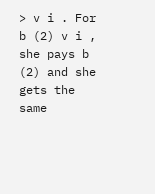> v i . For b (2) v i , she pays b (2) and she gets the same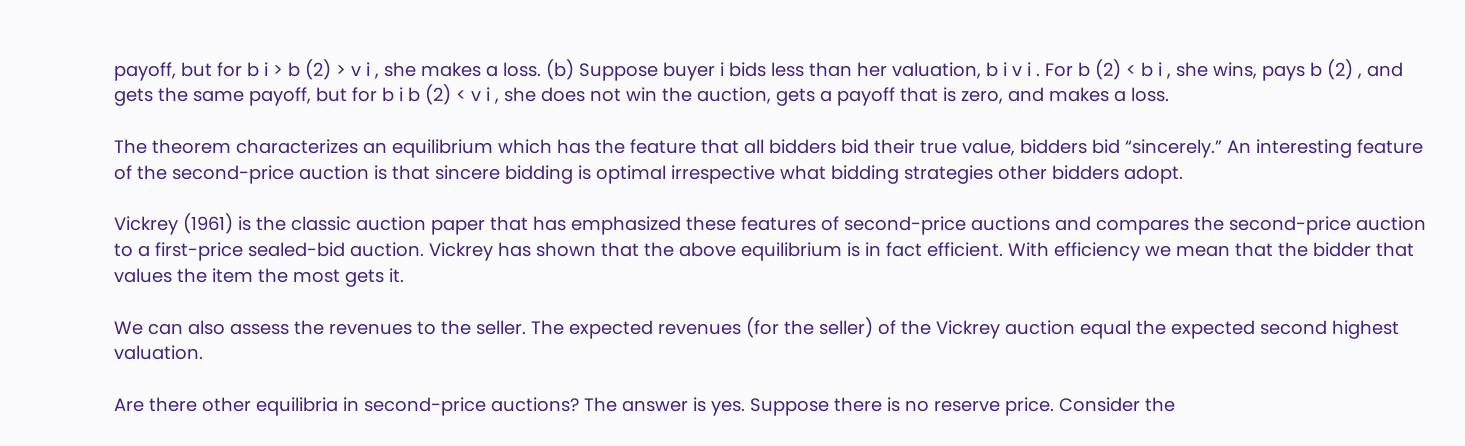payoff, but for b i > b (2) > v i , she makes a loss. (b) Suppose buyer i bids less than her valuation, b i v i . For b (2) < b i , she wins, pays b (2) , and gets the same payoff, but for b i b (2) < v i , she does not win the auction, gets a payoff that is zero, and makes a loss.

The theorem characterizes an equilibrium which has the feature that all bidders bid their true value, bidders bid “sincerely.” An interesting feature of the second-price auction is that sincere bidding is optimal irrespective what bidding strategies other bidders adopt.

Vickrey (1961) is the classic auction paper that has emphasized these features of second-price auctions and compares the second-price auction to a first-price sealed-bid auction. Vickrey has shown that the above equilibrium is in fact efficient. With efficiency we mean that the bidder that values the item the most gets it.

We can also assess the revenues to the seller. The expected revenues (for the seller) of the Vickrey auction equal the expected second highest valuation.

Are there other equilibria in second-price auctions? The answer is yes. Suppose there is no reserve price. Consider the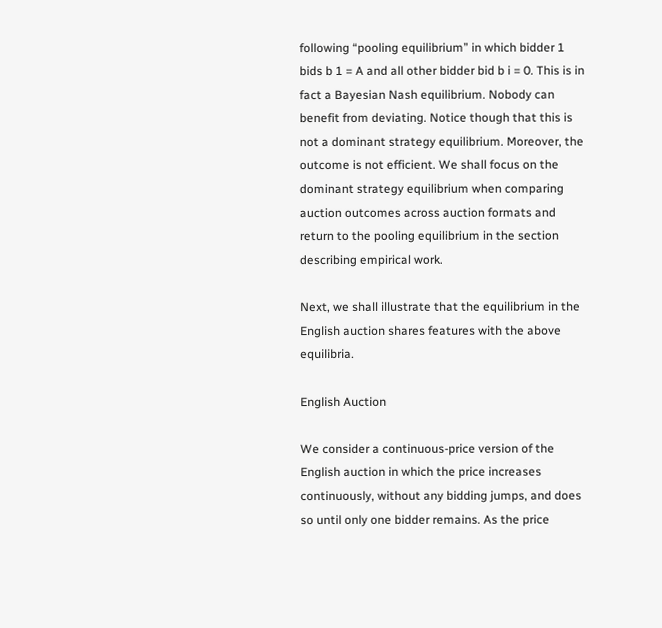following “pooling equilibrium” in which bidder 1 bids b 1 = A and all other bidder bid b i = 0. This is in fact a Bayesian Nash equilibrium. Nobody can benefit from deviating. Notice though that this is not a dominant strategy equilibrium. Moreover, the outcome is not efficient. We shall focus on the dominant strategy equilibrium when comparing auction outcomes across auction formats and return to the pooling equilibrium in the section describing empirical work.

Next, we shall illustrate that the equilibrium in the English auction shares features with the above equilibria.

English Auction

We consider a continuous-price version of the English auction in which the price increases continuously, without any bidding jumps, and does so until only one bidder remains. As the price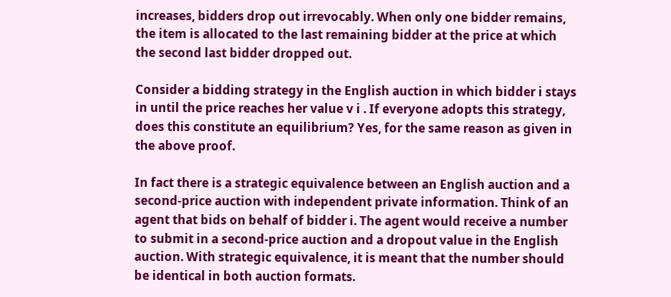increases, bidders drop out irrevocably. When only one bidder remains, the item is allocated to the last remaining bidder at the price at which the second last bidder dropped out.

Consider a bidding strategy in the English auction in which bidder i stays in until the price reaches her value v i . If everyone adopts this strategy, does this constitute an equilibrium? Yes, for the same reason as given in the above proof.

In fact there is a strategic equivalence between an English auction and a second-price auction with independent private information. Think of an agent that bids on behalf of bidder i. The agent would receive a number to submit in a second-price auction and a dropout value in the English auction. With strategic equivalence, it is meant that the number should be identical in both auction formats.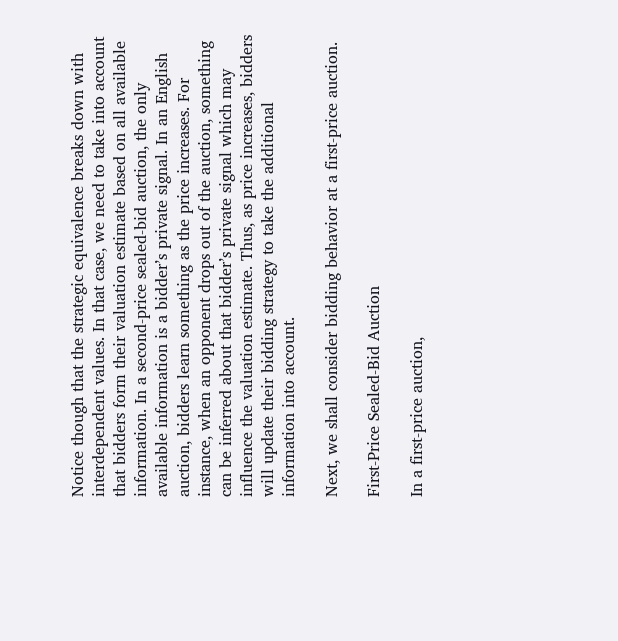Notice though that the strategic equivalence breaks down with interdependent values. In that case, we need to take into account that bidders form their valuation estimate based on all available information. In a second-price sealed-bid auction, the only available information is a bidder’s private signal. In an English auction, bidders learn something as the price increases. For instance, when an opponent drops out of the auction, something can be inferred about that bidder’s private signal which may influence the valuation estimate. Thus, as price increases, bidders will update their bidding strategy to take the additional information into account.

Next, we shall consider bidding behavior at a first-price auction.

First-Price Sealed-Bid Auction

In a first-price auction,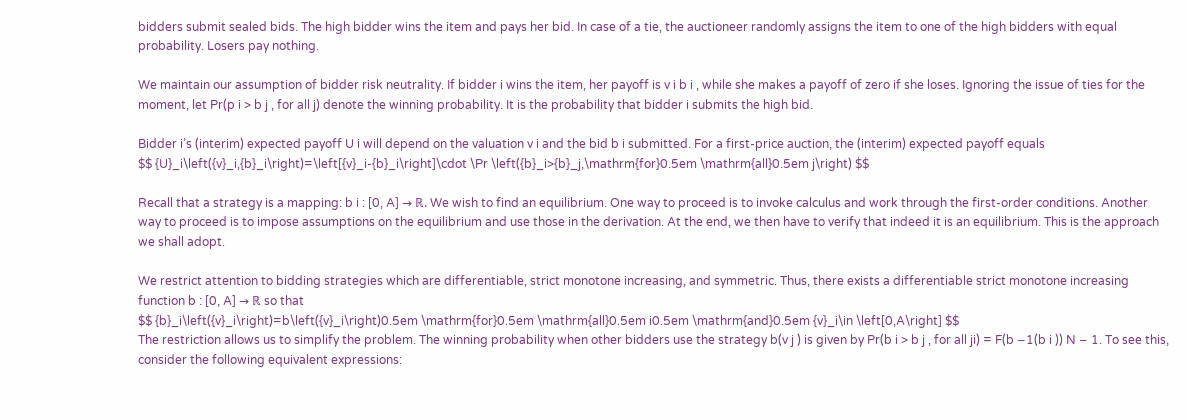bidders submit sealed bids. The high bidder wins the item and pays her bid. In case of a tie, the auctioneer randomly assigns the item to one of the high bidders with equal probability. Losers pay nothing.

We maintain our assumption of bidder risk neutrality. If bidder i wins the item, her payoff is v i b i , while she makes a payoff of zero if she loses. Ignoring the issue of ties for the moment, let Pr(p i > b j , for all j) denote the winning probability. It is the probability that bidder i submits the high bid.

Bidder i’s (interim) expected payoff U i will depend on the valuation v i and the bid b i submitted. For a first-price auction, the (interim) expected payoff equals
$$ {U}_i\left({v}_i,{b}_i\right)=\left[{v}_i-{b}_i\right]\cdot \Pr \left({b}_i>{b}_j,\mathrm{for}0.5em \mathrm{all}0.5em j\right) $$

Recall that a strategy is a mapping: b i : [0, A] → ℝ. We wish to find an equilibrium. One way to proceed is to invoke calculus and work through the first-order conditions. Another way to proceed is to impose assumptions on the equilibrium and use those in the derivation. At the end, we then have to verify that indeed it is an equilibrium. This is the approach we shall adopt.

We restrict attention to bidding strategies which are differentiable, strict monotone increasing, and symmetric. Thus, there exists a differentiable strict monotone increasing function b : [0, A] → ℝ so that
$$ {b}_i\left({v}_i\right)=b\left({v}_i\right)0.5em \mathrm{for}0.5em \mathrm{all}0.5em i0.5em \mathrm{and}0.5em {v}_i\in \left[0,A\right] $$
The restriction allows us to simplify the problem. The winning probability when other bidders use the strategy b(v j ) is given by Pr(b i > b j , for all ji) = F(b −1(b i )) N − 1. To see this, consider the following equivalent expressions: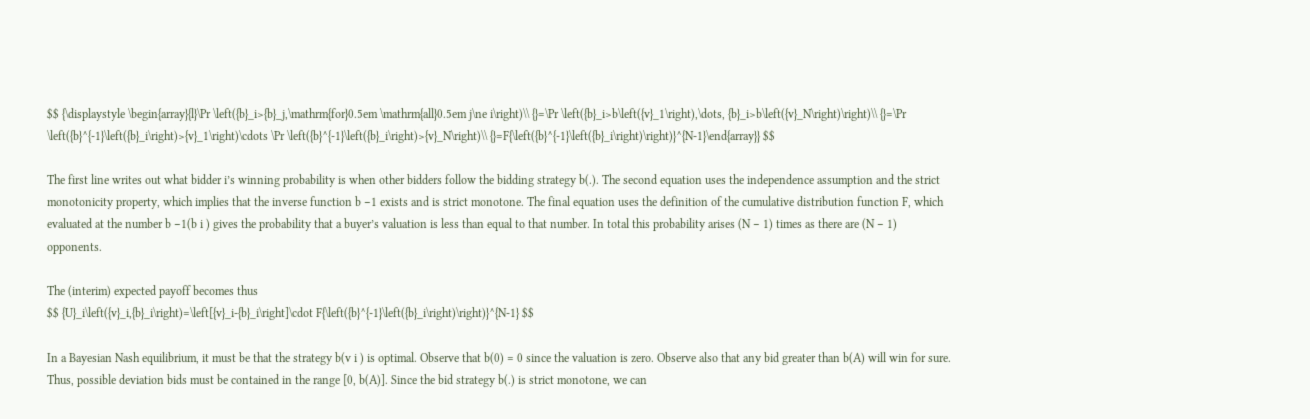$$ {\displaystyle \begin{array}{l}\Pr \left({b}_i>{b}_j,\mathrm{for}0.5em \mathrm{all}0.5em j\ne i\right)\\ {}=\Pr \left({b}_i>b\left({v}_1\right),\dots, {b}_i>b\left({v}_N\right)\right)\\ {}=\Pr \left({b}^{-1}\left({b}_i\right)>{v}_1\right)\cdots \Pr \left({b}^{-1}\left({b}_i\right)>{v}_N\right)\\ {}=F{\left({b}^{-1}\left({b}_i\right)\right)}^{N-1}\end{array}} $$

The first line writes out what bidder i’s winning probability is when other bidders follow the bidding strategy b(.). The second equation uses the independence assumption and the strict monotonicity property, which implies that the inverse function b −1 exists and is strict monotone. The final equation uses the definition of the cumulative distribution function F, which evaluated at the number b −1(b i ) gives the probability that a buyer’s valuation is less than equal to that number. In total this probability arises (N − 1) times as there are (N − 1) opponents.

The (interim) expected payoff becomes thus
$$ {U}_i\left({v}_i,{b}_i\right)=\left[{v}_i-{b}_i\right]\cdot F{\left({b}^{-1}\left({b}_i\right)\right)}^{N-1} $$

In a Bayesian Nash equilibrium, it must be that the strategy b(v i ) is optimal. Observe that b(0) = 0 since the valuation is zero. Observe also that any bid greater than b(A) will win for sure. Thus, possible deviation bids must be contained in the range [0, b(A)]. Since the bid strategy b(.) is strict monotone, we can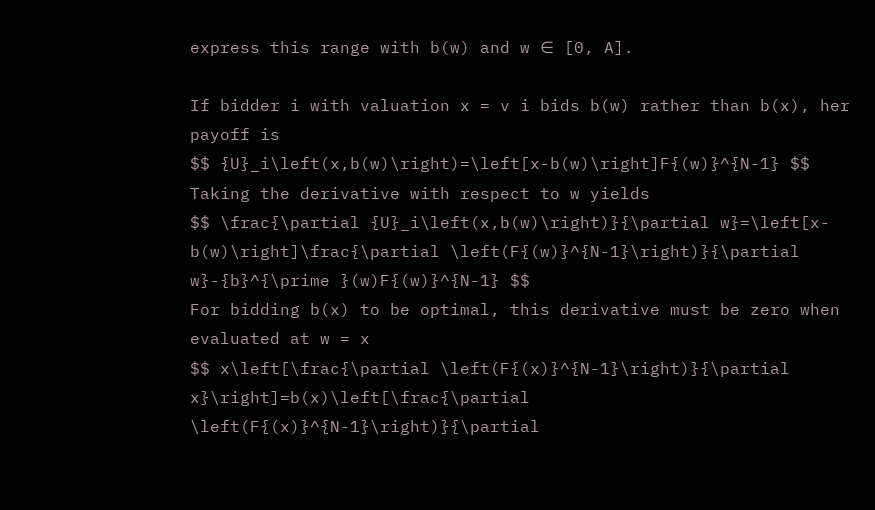express this range with b(w) and w ∈ [0, A].

If bidder i with valuation x = v i bids b(w) rather than b(x), her payoff is
$$ {U}_i\left(x,b(w)\right)=\left[x-b(w)\right]F{(w)}^{N-1} $$
Taking the derivative with respect to w yields
$$ \frac{\partial {U}_i\left(x,b(w)\right)}{\partial w}=\left[x-b(w)\right]\frac{\partial \left(F{(w)}^{N-1}\right)}{\partial w}-{b}^{\prime }(w)F{(w)}^{N-1} $$
For bidding b(x) to be optimal, this derivative must be zero when evaluated at w = x
$$ x\left[\frac{\partial \left(F{(x)}^{N-1}\right)}{\partial x}\right]=b(x)\left[\frac{\partial \left(F{(x)}^{N-1}\right)}{\partial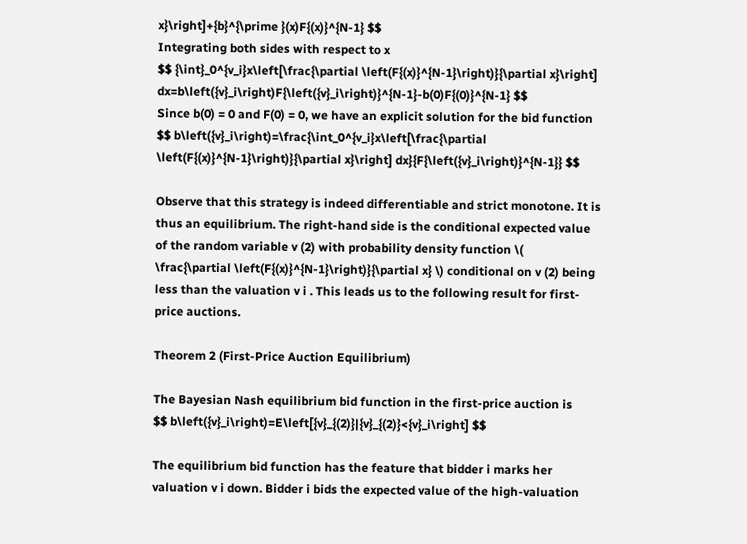x}\right]+{b}^{\prime }(x)F{(x)}^{N-1} $$
Integrating both sides with respect to x
$$ {\int}_0^{v_i}x\left[\frac{\partial \left(F{(x)}^{N-1}\right)}{\partial x}\right] dx=b\left({v}_i\right)F{\left({v}_i\right)}^{N-1}-b(0)F{(0)}^{N-1} $$
Since b(0) = 0 and F(0) = 0, we have an explicit solution for the bid function
$$ b\left({v}_i\right)=\frac{\int_0^{v_i}x\left[\frac{\partial \left(F{(x)}^{N-1}\right)}{\partial x}\right] dx}{F{\left({v}_i\right)}^{N-1}} $$

Observe that this strategy is indeed differentiable and strict monotone. It is thus an equilibrium. The right-hand side is the conditional expected value of the random variable v (2) with probability density function \( \frac{\partial \left(F{(x)}^{N-1}\right)}{\partial x} \) conditional on v (2) being less than the valuation v i . This leads us to the following result for first-price auctions.

Theorem 2 (First-Price Auction Equilibrium)

The Bayesian Nash equilibrium bid function in the first-price auction is
$$ b\left({v}_i\right)=E\left[{v}_{(2)}|{v}_{(2)}<{v}_i\right] $$

The equilibrium bid function has the feature that bidder i marks her valuation v i down. Bidder i bids the expected value of the high-valuation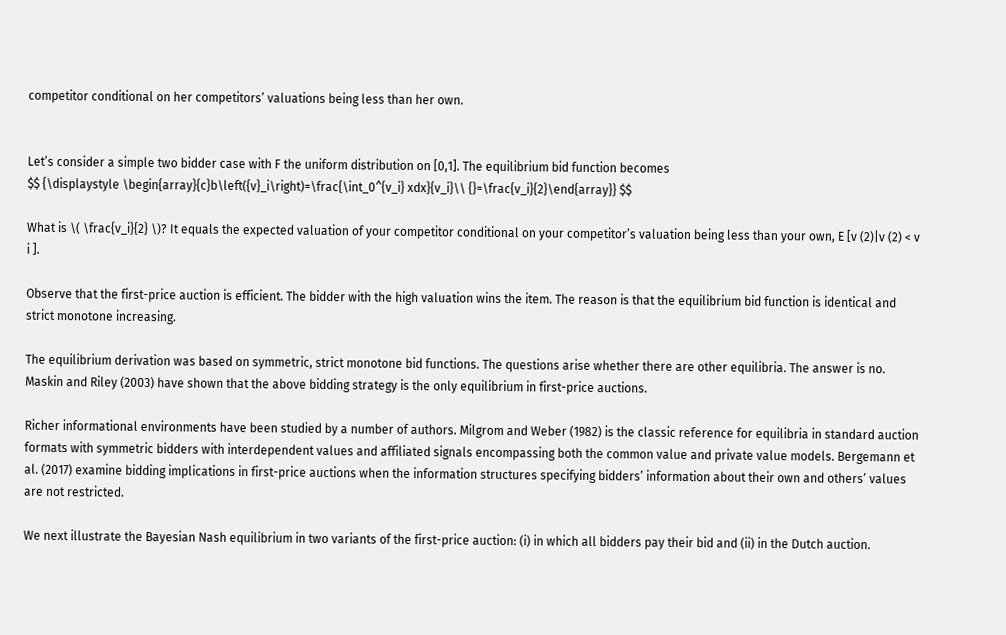competitor conditional on her competitors’ valuations being less than her own.


Let’s consider a simple two bidder case with F the uniform distribution on [0,1]. The equilibrium bid function becomes
$$ {\displaystyle \begin{array}{c}b\left({v}_i\right)=\frac{\int_0^{v_i} xdx}{v_i}\\ {}=\frac{v_i}{2}\end{array}} $$

What is \( \frac{v_i}{2} \)? It equals the expected valuation of your competitor conditional on your competitor’s valuation being less than your own, E [v (2)|v (2) < v i ].

Observe that the first-price auction is efficient. The bidder with the high valuation wins the item. The reason is that the equilibrium bid function is identical and strict monotone increasing.

The equilibrium derivation was based on symmetric, strict monotone bid functions. The questions arise whether there are other equilibria. The answer is no. Maskin and Riley (2003) have shown that the above bidding strategy is the only equilibrium in first-price auctions.

Richer informational environments have been studied by a number of authors. Milgrom and Weber (1982) is the classic reference for equilibria in standard auction formats with symmetric bidders with interdependent values and affiliated signals encompassing both the common value and private value models. Bergemann et al. (2017) examine bidding implications in first-price auctions when the information structures specifying bidders’ information about their own and others’ values are not restricted.

We next illustrate the Bayesian Nash equilibrium in two variants of the first-price auction: (i) in which all bidders pay their bid and (ii) in the Dutch auction.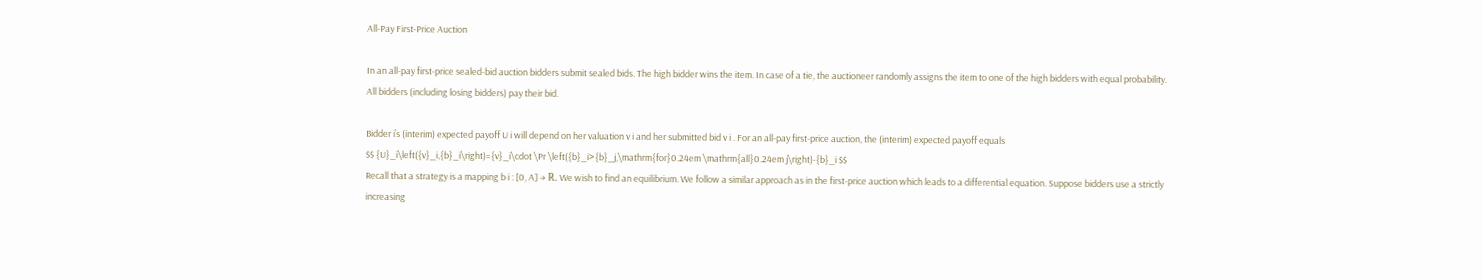All-Pay First-Price Auction

In an all-pay first-price sealed-bid auction bidders submit sealed bids. The high bidder wins the item. In case of a tie, the auctioneer randomly assigns the item to one of the high bidders with equal probability. All bidders (including losing bidders) pay their bid.

Bidder i’s (interim) expected payoff U i will depend on her valuation v i and her submitted bid v i . For an all-pay first-price auction, the (interim) expected payoff equals
$$ {U}_i\left({v}_i,{b}_i\right)={v}_i\cdot \Pr \left({b}_i>{b}_j,\mathrm{for}0.24em \mathrm{all}0.24em j\right)-{b}_i $$
Recall that a strategy is a mapping b i : [0, A] → ℝ. We wish to find an equilibrium. We follow a similar approach as in the first-price auction which leads to a differential equation. Suppose bidders use a strictly increasing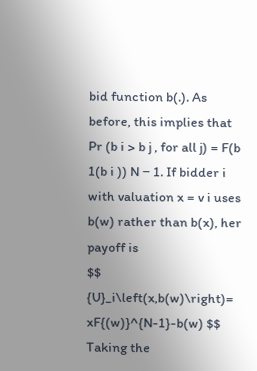bid function b(.). As before, this implies that Pr (b i > b j , for all j) = F(b 1(b i )) N − 1. If bidder i with valuation x = v i uses b(w) rather than b(x), her payoff is
$$ {U}_i\left(x,b(w)\right)= xF{(w)}^{N-1}-b(w) $$
Taking the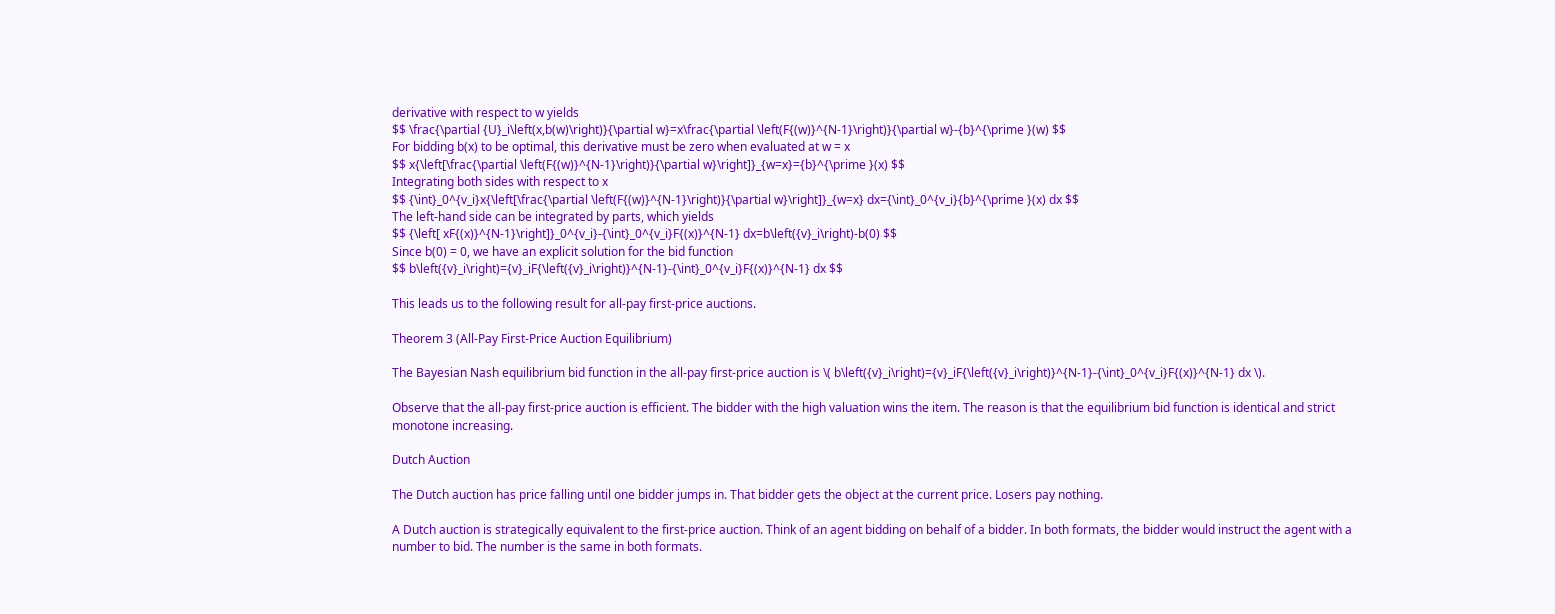derivative with respect to w yields
$$ \frac{\partial {U}_i\left(x,b(w)\right)}{\partial w}=x\frac{\partial \left(F{(w)}^{N-1}\right)}{\partial w}-{b}^{\prime }(w) $$
For bidding b(x) to be optimal, this derivative must be zero when evaluated at w = x
$$ x{\left[\frac{\partial \left(F{(w)}^{N-1}\right)}{\partial w}\right]}_{w=x}={b}^{\prime }(x) $$
Integrating both sides with respect to x
$$ {\int}_0^{v_i}x{\left[\frac{\partial \left(F{(w)}^{N-1}\right)}{\partial w}\right]}_{w=x} dx={\int}_0^{v_i}{b}^{\prime }(x) dx $$
The left-hand side can be integrated by parts, which yields
$$ {\left[ xF{(x)}^{N-1}\right]}_0^{v_i}-{\int}_0^{v_i}F{(x)}^{N-1} dx=b\left({v}_i\right)-b(0) $$
Since b(0) = 0, we have an explicit solution for the bid function
$$ b\left({v}_i\right)={v}_iF{\left({v}_i\right)}^{N-1}-{\int}_0^{v_i}F{(x)}^{N-1} dx $$

This leads us to the following result for all-pay first-price auctions.

Theorem 3 (All-Pay First-Price Auction Equilibrium)

The Bayesian Nash equilibrium bid function in the all-pay first-price auction is \( b\left({v}_i\right)={v}_iF{\left({v}_i\right)}^{N-1}-{\int}_0^{v_i}F{(x)}^{N-1} dx \).

Observe that the all-pay first-price auction is efficient. The bidder with the high valuation wins the item. The reason is that the equilibrium bid function is identical and strict monotone increasing.

Dutch Auction

The Dutch auction has price falling until one bidder jumps in. That bidder gets the object at the current price. Losers pay nothing.

A Dutch auction is strategically equivalent to the first-price auction. Think of an agent bidding on behalf of a bidder. In both formats, the bidder would instruct the agent with a number to bid. The number is the same in both formats.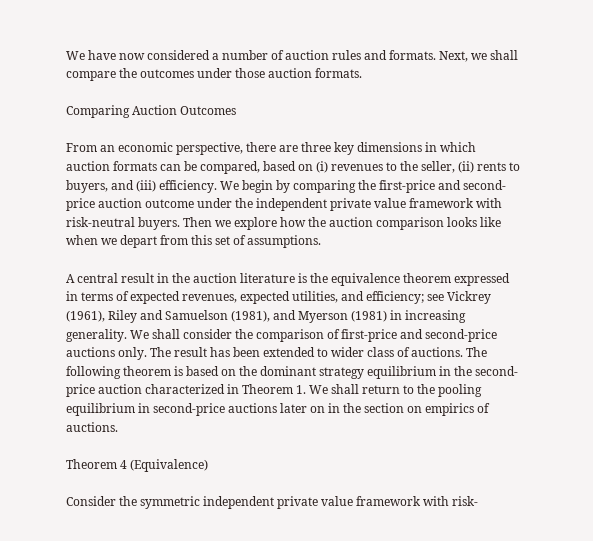We have now considered a number of auction rules and formats. Next, we shall compare the outcomes under those auction formats.

Comparing Auction Outcomes

From an economic perspective, there are three key dimensions in which auction formats can be compared, based on (i) revenues to the seller, (ii) rents to buyers, and (iii) efficiency. We begin by comparing the first-price and second-price auction outcome under the independent private value framework with risk-neutral buyers. Then we explore how the auction comparison looks like when we depart from this set of assumptions.

A central result in the auction literature is the equivalence theorem expressed in terms of expected revenues, expected utilities, and efficiency; see Vickrey (1961), Riley and Samuelson (1981), and Myerson (1981) in increasing generality. We shall consider the comparison of first-price and second-price auctions only. The result has been extended to wider class of auctions. The following theorem is based on the dominant strategy equilibrium in the second-price auction characterized in Theorem 1. We shall return to the pooling equilibrium in second-price auctions later on in the section on empirics of auctions.

Theorem 4 (Equivalence)

Consider the symmetric independent private value framework with risk-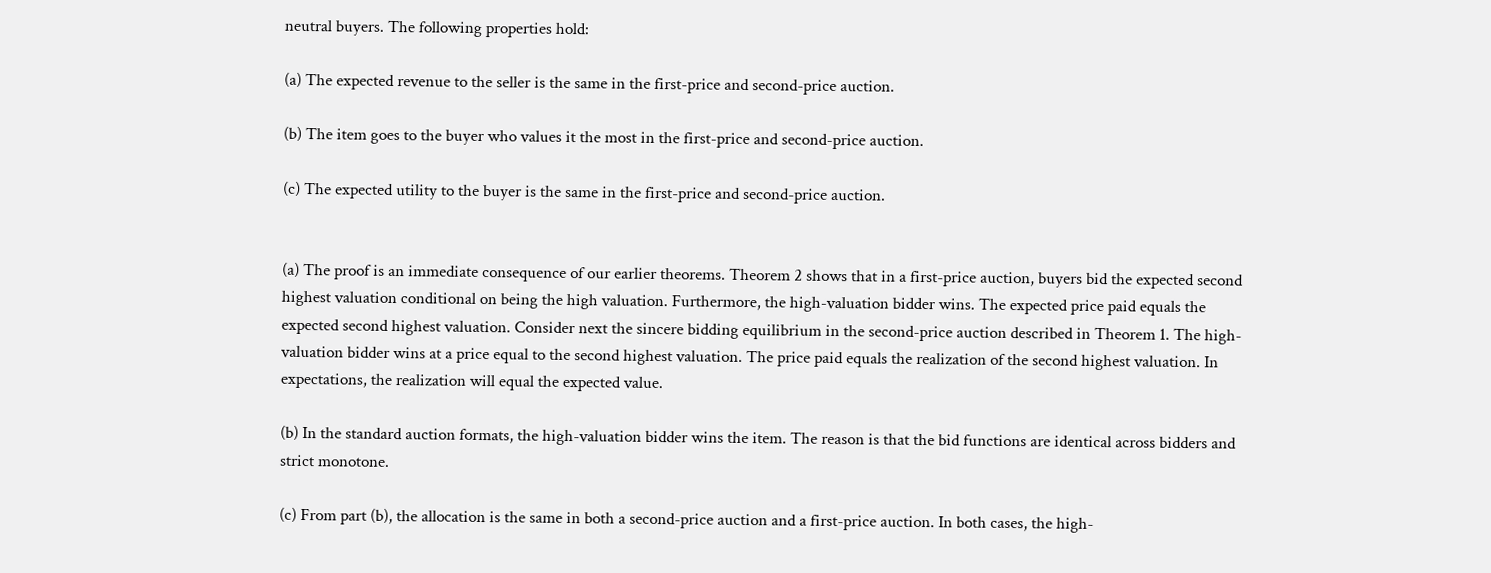neutral buyers. The following properties hold:

(a) The expected revenue to the seller is the same in the first-price and second-price auction.

(b) The item goes to the buyer who values it the most in the first-price and second-price auction.

(c) The expected utility to the buyer is the same in the first-price and second-price auction.


(a) The proof is an immediate consequence of our earlier theorems. Theorem 2 shows that in a first-price auction, buyers bid the expected second highest valuation conditional on being the high valuation. Furthermore, the high-valuation bidder wins. The expected price paid equals the expected second highest valuation. Consider next the sincere bidding equilibrium in the second-price auction described in Theorem 1. The high-valuation bidder wins at a price equal to the second highest valuation. The price paid equals the realization of the second highest valuation. In expectations, the realization will equal the expected value.

(b) In the standard auction formats, the high-valuation bidder wins the item. The reason is that the bid functions are identical across bidders and strict monotone.

(c) From part (b), the allocation is the same in both a second-price auction and a first-price auction. In both cases, the high-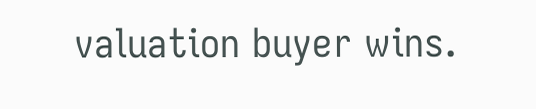valuation buyer wins.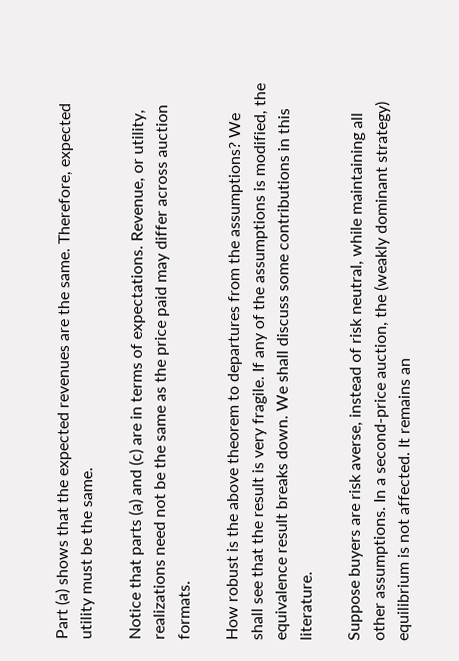Part (a) shows that the expected revenues are the same. Therefore, expected utility must be the same.

Notice that parts (a) and (c) are in terms of expectations. Revenue, or utility, realizations need not be the same as the price paid may differ across auction formats.

How robust is the above theorem to departures from the assumptions? We shall see that the result is very fragile. If any of the assumptions is modified, the equivalence result breaks down. We shall discuss some contributions in this literature.

Suppose buyers are risk averse, instead of risk neutral, while maintaining all other assumptions. In a second-price auction, the (weakly dominant strategy) equilibrium is not affected. It remains an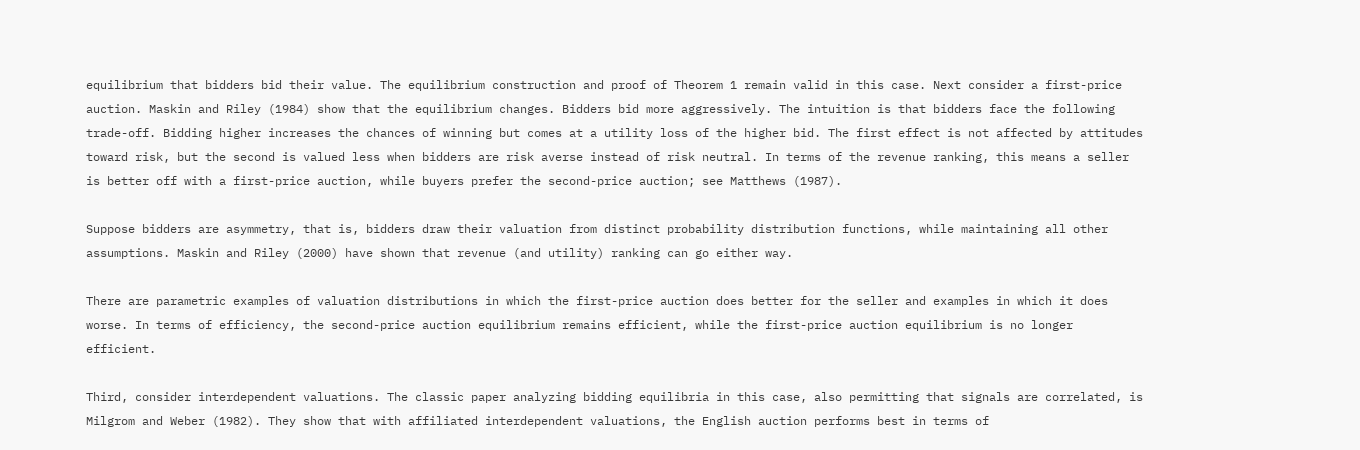equilibrium that bidders bid their value. The equilibrium construction and proof of Theorem 1 remain valid in this case. Next consider a first-price auction. Maskin and Riley (1984) show that the equilibrium changes. Bidders bid more aggressively. The intuition is that bidders face the following trade-off. Bidding higher increases the chances of winning but comes at a utility loss of the higher bid. The first effect is not affected by attitudes toward risk, but the second is valued less when bidders are risk averse instead of risk neutral. In terms of the revenue ranking, this means a seller is better off with a first-price auction, while buyers prefer the second-price auction; see Matthews (1987).

Suppose bidders are asymmetry, that is, bidders draw their valuation from distinct probability distribution functions, while maintaining all other assumptions. Maskin and Riley (2000) have shown that revenue (and utility) ranking can go either way.

There are parametric examples of valuation distributions in which the first-price auction does better for the seller and examples in which it does worse. In terms of efficiency, the second-price auction equilibrium remains efficient, while the first-price auction equilibrium is no longer efficient.

Third, consider interdependent valuations. The classic paper analyzing bidding equilibria in this case, also permitting that signals are correlated, is Milgrom and Weber (1982). They show that with affiliated interdependent valuations, the English auction performs best in terms of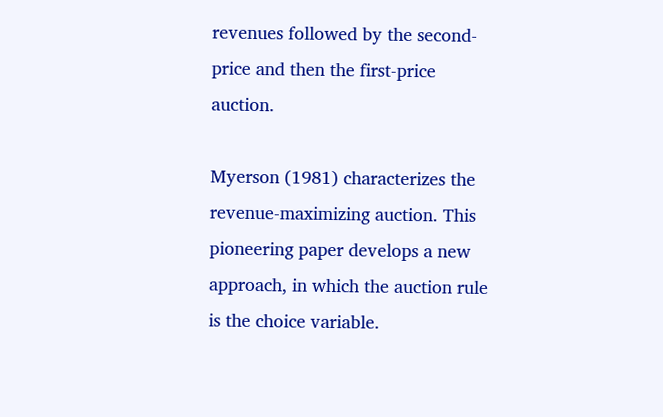revenues followed by the second-price and then the first-price auction.

Myerson (1981) characterizes the revenue-maximizing auction. This pioneering paper develops a new approach, in which the auction rule is the choice variable.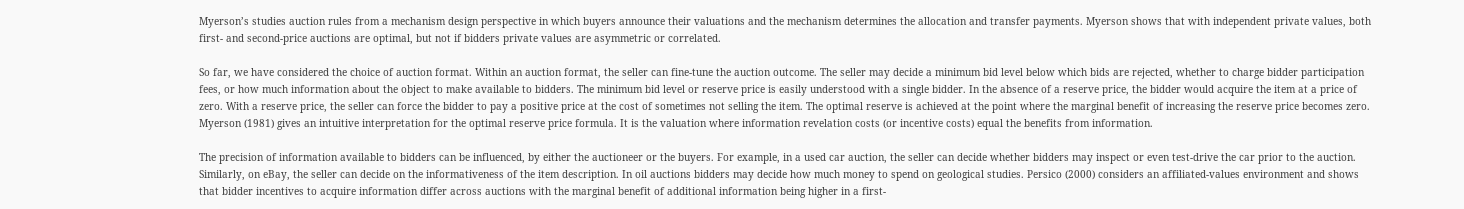Myerson’s studies auction rules from a mechanism design perspective in which buyers announce their valuations and the mechanism determines the allocation and transfer payments. Myerson shows that with independent private values, both first- and second-price auctions are optimal, but not if bidders private values are asymmetric or correlated.

So far, we have considered the choice of auction format. Within an auction format, the seller can fine-tune the auction outcome. The seller may decide a minimum bid level below which bids are rejected, whether to charge bidder participation fees, or how much information about the object to make available to bidders. The minimum bid level or reserve price is easily understood with a single bidder. In the absence of a reserve price, the bidder would acquire the item at a price of zero. With a reserve price, the seller can force the bidder to pay a positive price at the cost of sometimes not selling the item. The optimal reserve is achieved at the point where the marginal benefit of increasing the reserve price becomes zero. Myerson (1981) gives an intuitive interpretation for the optimal reserve price formula. It is the valuation where information revelation costs (or incentive costs) equal the benefits from information.

The precision of information available to bidders can be influenced, by either the auctioneer or the buyers. For example, in a used car auction, the seller can decide whether bidders may inspect or even test-drive the car prior to the auction. Similarly, on eBay, the seller can decide on the informativeness of the item description. In oil auctions bidders may decide how much money to spend on geological studies. Persico (2000) considers an affiliated-values environment and shows that bidder incentives to acquire information differ across auctions with the marginal benefit of additional information being higher in a first-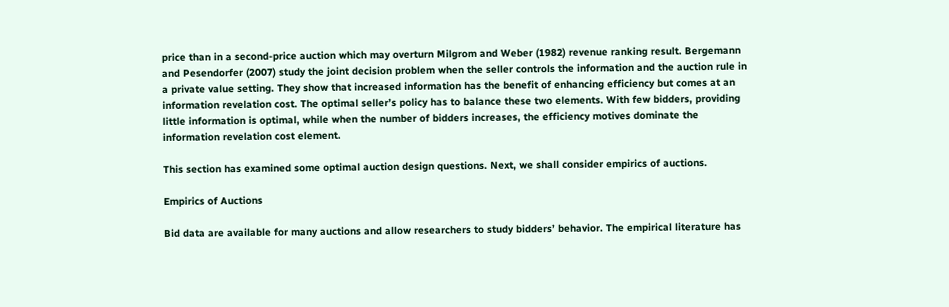price than in a second-price auction which may overturn Milgrom and Weber (1982) revenue ranking result. Bergemann and Pesendorfer (2007) study the joint decision problem when the seller controls the information and the auction rule in a private value setting. They show that increased information has the benefit of enhancing efficiency but comes at an information revelation cost. The optimal seller’s policy has to balance these two elements. With few bidders, providing little information is optimal, while when the number of bidders increases, the efficiency motives dominate the information revelation cost element.

This section has examined some optimal auction design questions. Next, we shall consider empirics of auctions.

Empirics of Auctions

Bid data are available for many auctions and allow researchers to study bidders’ behavior. The empirical literature has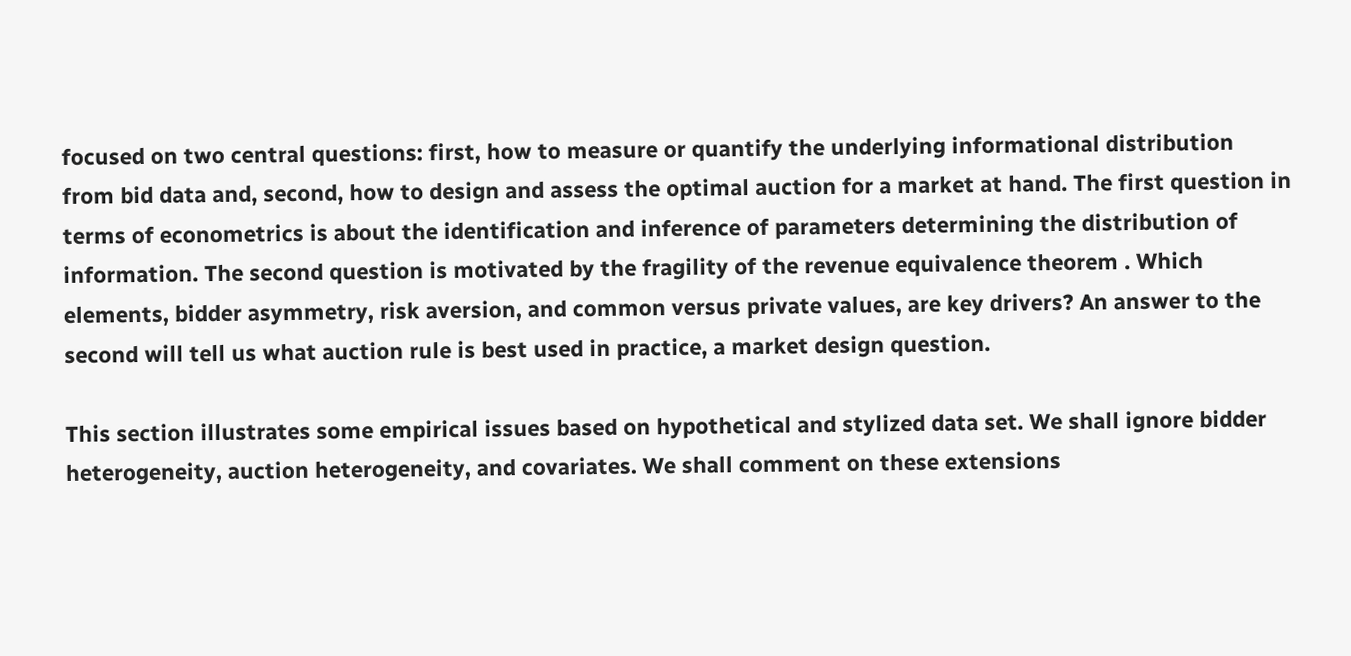focused on two central questions: first, how to measure or quantify the underlying informational distribution from bid data and, second, how to design and assess the optimal auction for a market at hand. The first question in terms of econometrics is about the identification and inference of parameters determining the distribution of information. The second question is motivated by the fragility of the revenue equivalence theorem . Which elements, bidder asymmetry, risk aversion, and common versus private values, are key drivers? An answer to the second will tell us what auction rule is best used in practice, a market design question.

This section illustrates some empirical issues based on hypothetical and stylized data set. We shall ignore bidder heterogeneity, auction heterogeneity, and covariates. We shall comment on these extensions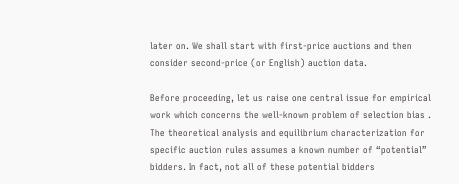later on. We shall start with first-price auctions and then consider second-price (or English) auction data.

Before proceeding, let us raise one central issue for empirical work which concerns the well-known problem of selection bias . The theoretical analysis and equilibrium characterization for specific auction rules assumes a known number of “potential” bidders. In fact, not all of these potential bidders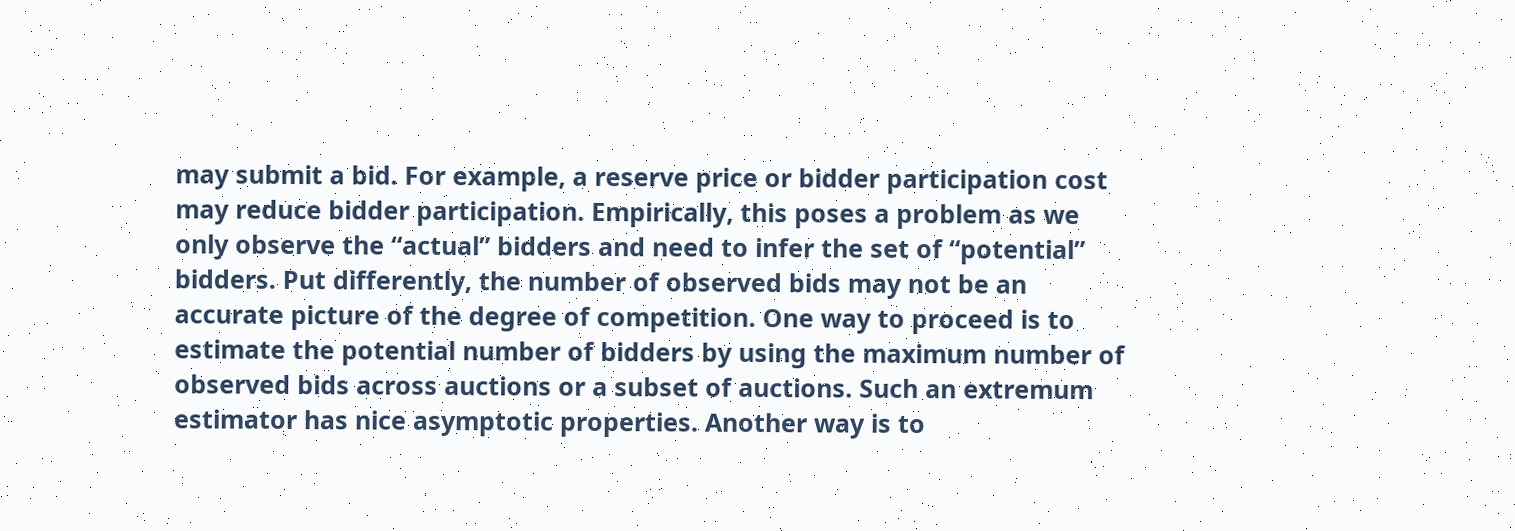may submit a bid. For example, a reserve price or bidder participation cost may reduce bidder participation. Empirically, this poses a problem as we only observe the “actual” bidders and need to infer the set of “potential” bidders. Put differently, the number of observed bids may not be an accurate picture of the degree of competition. One way to proceed is to estimate the potential number of bidders by using the maximum number of observed bids across auctions or a subset of auctions. Such an extremum estimator has nice asymptotic properties. Another way is to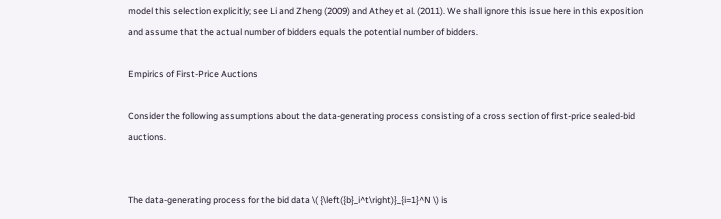model this selection explicitly; see Li and Zheng (2009) and Athey et al. (2011). We shall ignore this issue here in this exposition and assume that the actual number of bidders equals the potential number of bidders.

Empirics of First-Price Auctions

Consider the following assumptions about the data-generating process consisting of a cross section of first-price sealed-bid auctions.


The data-generating process for the bid data \( {\left({b}_i^t\right)}_{i=1}^N \) is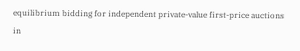equilibrium bidding for independent private-value first-price auctions in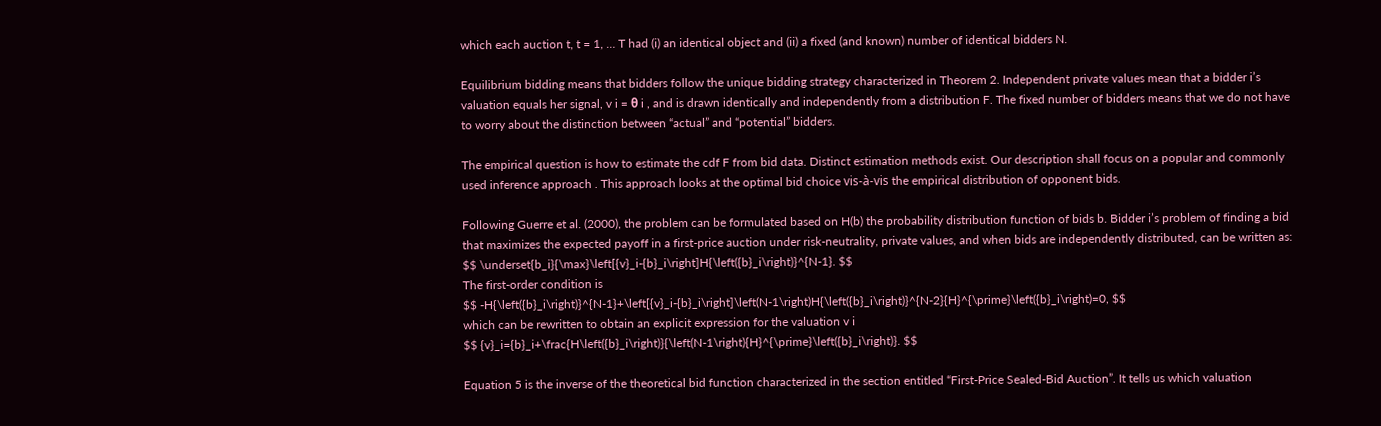which each auction t, t = 1, … T had (i) an identical object and (ii) a fixed (and known) number of identical bidders N.

Equilibrium bidding means that bidders follow the unique bidding strategy characterized in Theorem 2. Independent private values mean that a bidder i’s valuation equals her signal, v i = θ i , and is drawn identically and independently from a distribution F. The fixed number of bidders means that we do not have to worry about the distinction between “actual” and “potential” bidders.

The empirical question is how to estimate the cdf F from bid data. Distinct estimation methods exist. Our description shall focus on a popular and commonly used inference approach . This approach looks at the optimal bid choice vis-à-vis the empirical distribution of opponent bids.

Following Guerre et al. (2000), the problem can be formulated based on H(b) the probability distribution function of bids b. Bidder i’s problem of finding a bid that maximizes the expected payoff in a first-price auction under risk-neutrality, private values, and when bids are independently distributed, can be written as:
$$ \underset{b_i}{\max}\left[{v}_i-{b}_i\right]H{\left({b}_i\right)}^{N-1}. $$
The first-order condition is
$$ -H{\left({b}_i\right)}^{N-1}+\left[{v}_i-{b}_i\right]\left(N-1\right)H{\left({b}_i\right)}^{N-2}{H}^{\prime}\left({b}_i\right)=0, $$
which can be rewritten to obtain an explicit expression for the valuation v i
$$ {v}_i={b}_i+\frac{H\left({b}_i\right)}{\left(N-1\right){H}^{\prime}\left({b}_i\right)}. $$

Equation 5 is the inverse of the theoretical bid function characterized in the section entitled “First-Price Sealed-Bid Auction”. It tells us which valuation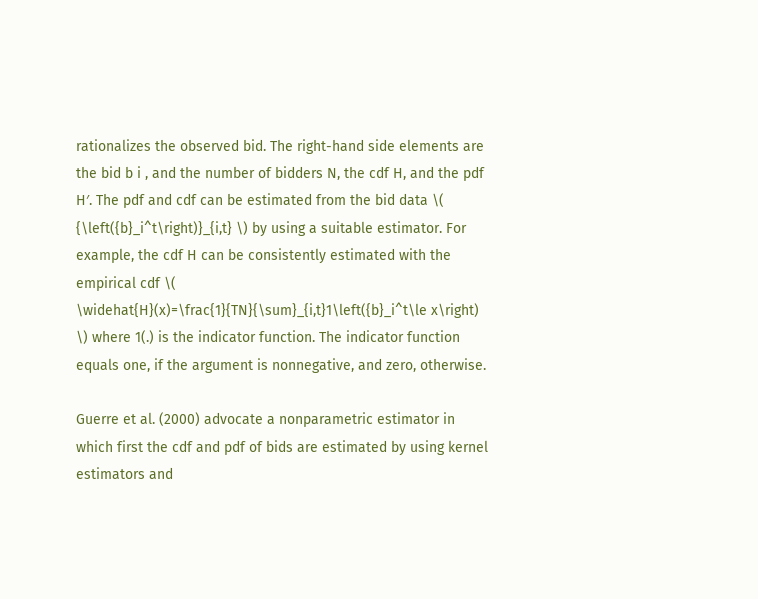rationalizes the observed bid. The right-hand side elements are the bid b i , and the number of bidders N, the cdf H, and the pdf H′. The pdf and cdf can be estimated from the bid data \( {\left({b}_i^t\right)}_{i,t} \) by using a suitable estimator. For example, the cdf H can be consistently estimated with the empirical cdf \( \widehat{H}(x)=\frac{1}{TN}{\sum}_{i,t}1\left({b}_i^t\le x\right) \) where 1(.) is the indicator function. The indicator function equals one, if the argument is nonnegative, and zero, otherwise.

Guerre et al. (2000) advocate a nonparametric estimator in which first the cdf and pdf of bids are estimated by using kernel estimators and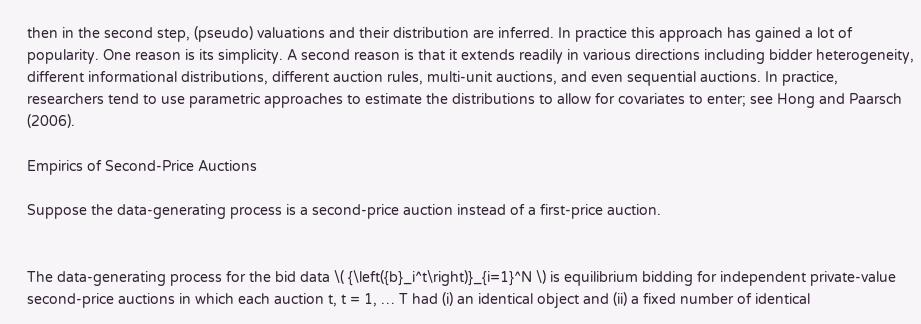then in the second step, (pseudo) valuations and their distribution are inferred. In practice this approach has gained a lot of popularity. One reason is its simplicity. A second reason is that it extends readily in various directions including bidder heterogeneity, different informational distributions, different auction rules, multi-unit auctions, and even sequential auctions. In practice, researchers tend to use parametric approaches to estimate the distributions to allow for covariates to enter; see Hong and Paarsch (2006).

Empirics of Second-Price Auctions

Suppose the data-generating process is a second-price auction instead of a first-price auction.


The data-generating process for the bid data \( {\left({b}_i^t\right)}_{i=1}^N \) is equilibrium bidding for independent private-value second-price auctions in which each auction t, t = 1, … T had (i) an identical object and (ii) a fixed number of identical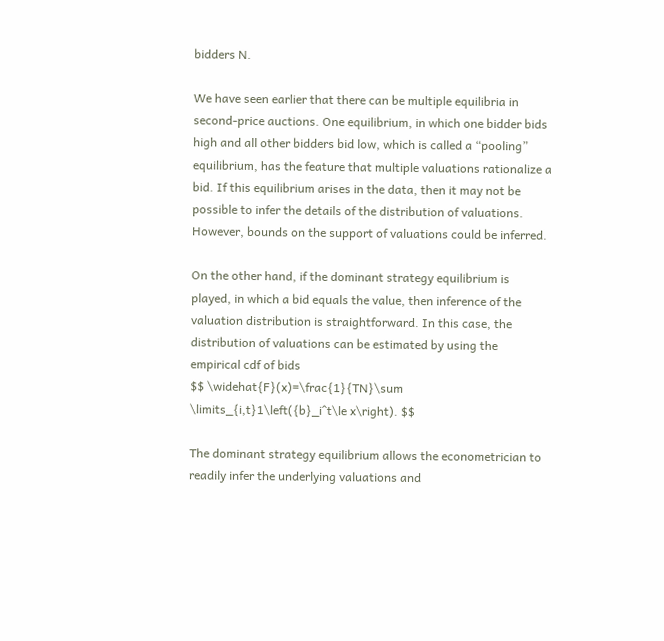bidders N.

We have seen earlier that there can be multiple equilibria in second-price auctions. One equilibrium, in which one bidder bids high and all other bidders bid low, which is called a “pooling” equilibrium, has the feature that multiple valuations rationalize a bid. If this equilibrium arises in the data, then it may not be possible to infer the details of the distribution of valuations. However, bounds on the support of valuations could be inferred.

On the other hand, if the dominant strategy equilibrium is played, in which a bid equals the value, then inference of the valuation distribution is straightforward. In this case, the distribution of valuations can be estimated by using the empirical cdf of bids
$$ \widehat{F}(x)=\frac{1}{TN}\sum \limits_{i,t}1\left({b}_i^t\le x\right). $$

The dominant strategy equilibrium allows the econometrician to readily infer the underlying valuations and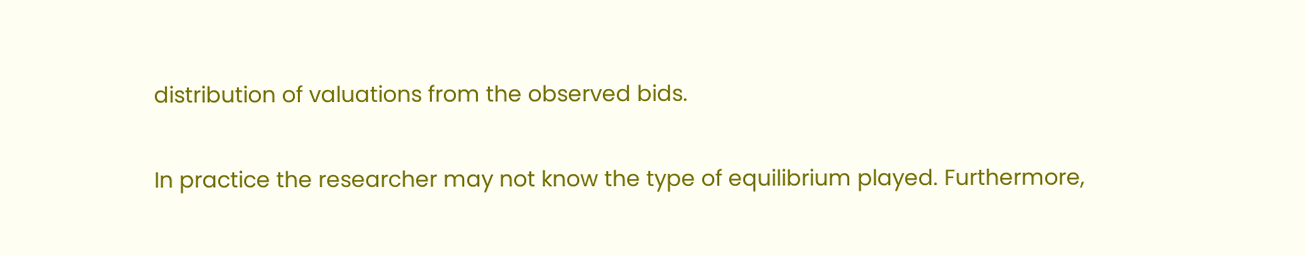distribution of valuations from the observed bids.

In practice the researcher may not know the type of equilibrium played. Furthermore,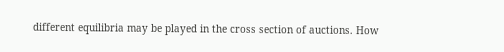different equilibria may be played in the cross section of auctions. How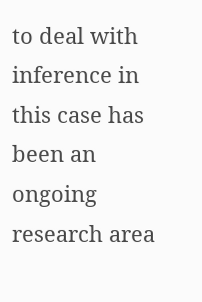to deal with inference in this case has been an ongoing research area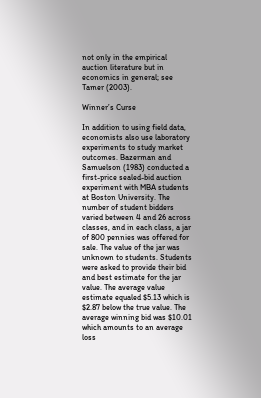not only in the empirical auction literature but in economics in general; see Tamer (2003).

Winner’s Curse

In addition to using field data, economists also use laboratory experiments to study market outcomes. Bazerman and Samuelson (1983) conducted a first-price sealed-bid auction experiment with MBA students at Boston University. The number of student bidders varied between 4 and 26 across classes, and in each class, a jar of 800 pennies was offered for sale. The value of the jar was unknown to students. Students were asked to provide their bid and best estimate for the jar value. The average value estimate equaled $5.13 which is $2.87 below the true value. The average winning bid was $10.01 which amounts to an average loss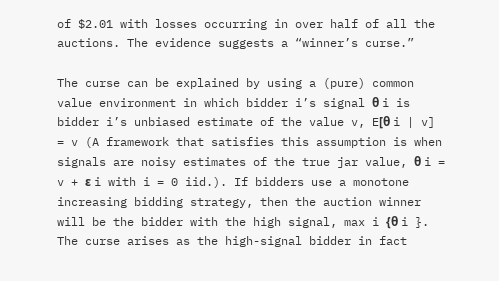of $2.01 with losses occurring in over half of all the auctions. The evidence suggests a “winner’s curse.”

The curse can be explained by using a (pure) common value environment in which bidder i’s signal θ i is bidder i’s unbiased estimate of the value v, E[θ i | v] = v (A framework that satisfies this assumption is when signals are noisy estimates of the true jar value, θ i = v + ε i with i = 0 iid.). If bidders use a monotone increasing bidding strategy, then the auction winner will be the bidder with the high signal, max i {θ i }. The curse arises as the high-signal bidder in fact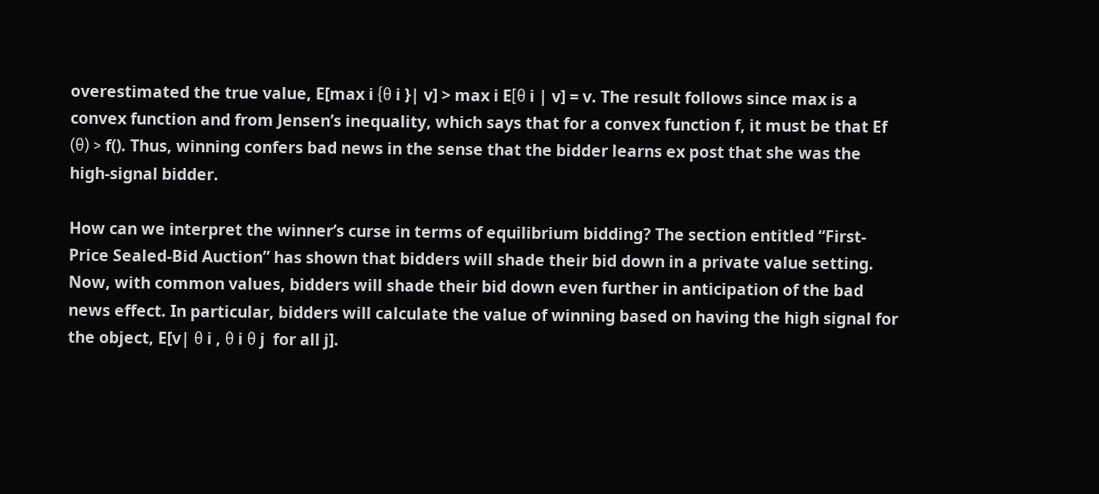overestimated the true value, E[max i {θ i }| v] > max i E[θ i | v] = v. The result follows since max is a convex function and from Jensen’s inequality, which says that for a convex function f, it must be that Ef (θ) > f(). Thus, winning confers bad news in the sense that the bidder learns ex post that she was the high-signal bidder.

How can we interpret the winner’s curse in terms of equilibrium bidding? The section entitled “First-Price Sealed-Bid Auction” has shown that bidders will shade their bid down in a private value setting. Now, with common values, bidders will shade their bid down even further in anticipation of the bad news effect. In particular, bidders will calculate the value of winning based on having the high signal for the object, E[v| θ i , θ i θ j  for all j].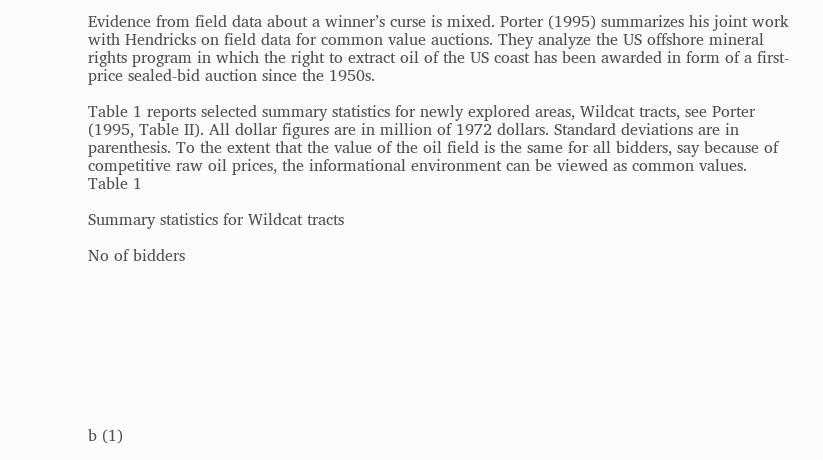Evidence from field data about a winner’s curse is mixed. Porter (1995) summarizes his joint work with Hendricks on field data for common value auctions. They analyze the US offshore mineral rights program in which the right to extract oil of the US coast has been awarded in form of a first-price sealed-bid auction since the 1950s.

Table 1 reports selected summary statistics for newly explored areas, Wildcat tracts, see Porter (1995, Table II). All dollar figures are in million of 1972 dollars. Standard deviations are in parenthesis. To the extent that the value of the oil field is the same for all bidders, say because of competitive raw oil prices, the informational environment can be viewed as common values.
Table 1

Summary statistics for Wildcat tracts

No of bidders









b (1)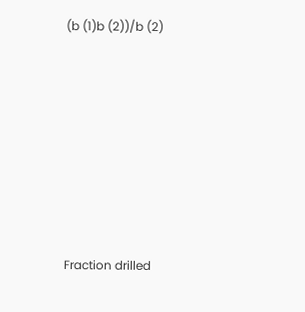(b (1)b (2))/b (2)








Fraction drilled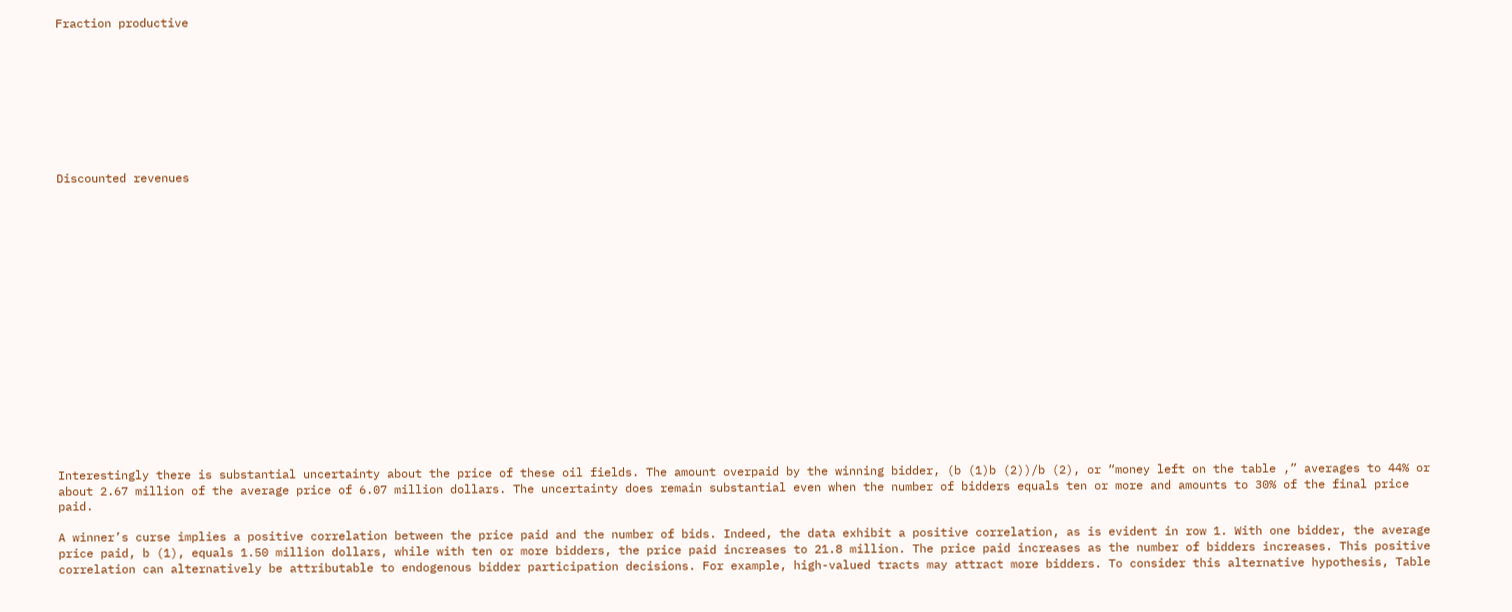Fraction productive









Discounted revenues


















Interestingly there is substantial uncertainty about the price of these oil fields. The amount overpaid by the winning bidder, (b (1)b (2))/b (2), or “money left on the table ,” averages to 44% or about 2.67 million of the average price of 6.07 million dollars. The uncertainty does remain substantial even when the number of bidders equals ten or more and amounts to 30% of the final price paid.

A winner’s curse implies a positive correlation between the price paid and the number of bids. Indeed, the data exhibit a positive correlation, as is evident in row 1. With one bidder, the average price paid, b (1), equals 1.50 million dollars, while with ten or more bidders, the price paid increases to 21.8 million. The price paid increases as the number of bidders increases. This positive correlation can alternatively be attributable to endogenous bidder participation decisions. For example, high-valued tracts may attract more bidders. To consider this alternative hypothesis, Table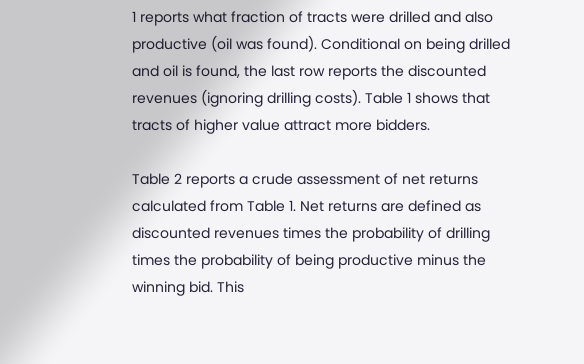1 reports what fraction of tracts were drilled and also productive (oil was found). Conditional on being drilled and oil is found, the last row reports the discounted revenues (ignoring drilling costs). Table 1 shows that tracts of higher value attract more bidders.

Table 2 reports a crude assessment of net returns calculated from Table 1. Net returns are defined as discounted revenues times the probability of drilling times the probability of being productive minus the winning bid. This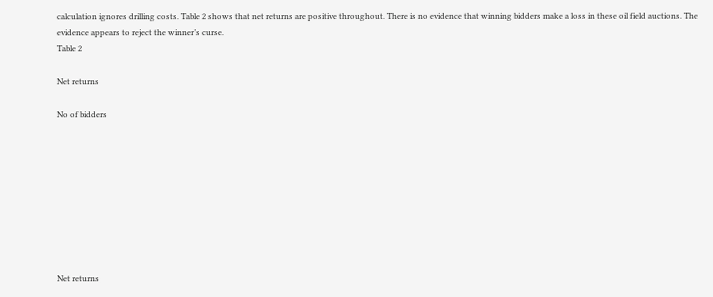calculation ignores drilling costs. Table 2 shows that net returns are positive throughout. There is no evidence that winning bidders make a loss in these oil field auctions. The evidence appears to reject the winner’s curse.
Table 2

Net returns

No of bidders









Net returns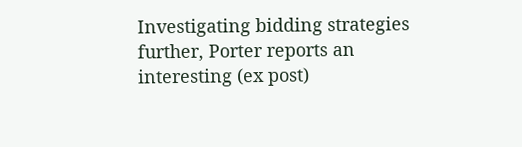Investigating bidding strategies further, Porter reports an interesting (ex post)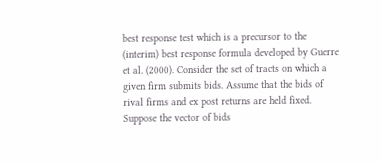best response test which is a precursor to the (interim) best response formula developed by Guerre et al. (2000). Consider the set of tracts on which a given firm submits bids. Assume that the bids of rival firms and ex post returns are held fixed. Suppose the vector of bids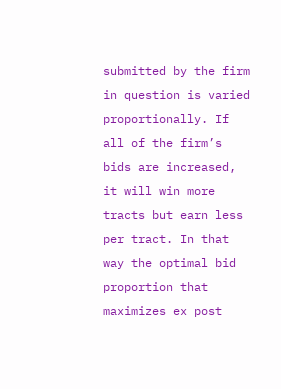submitted by the firm in question is varied proportionally. If all of the firm’s bids are increased, it will win more tracts but earn less per tract. In that way the optimal bid proportion that maximizes ex post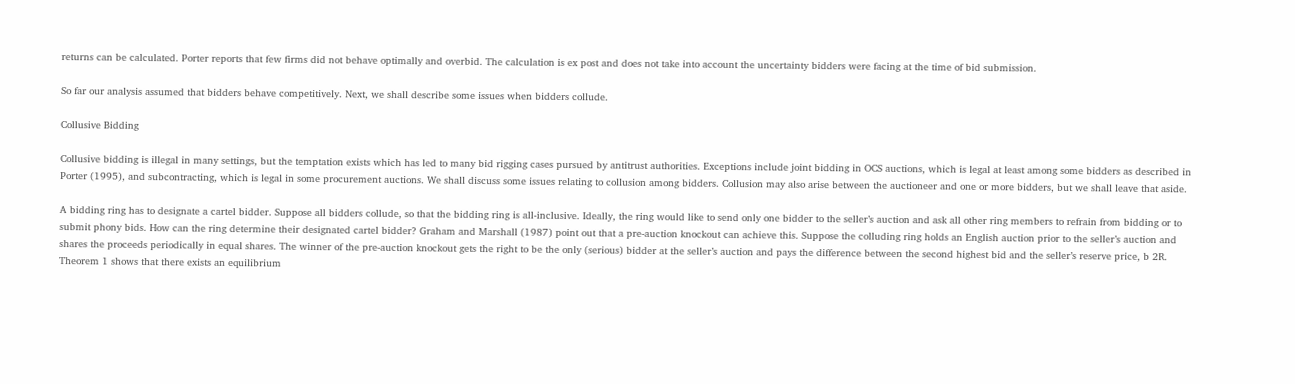returns can be calculated. Porter reports that few firms did not behave optimally and overbid. The calculation is ex post and does not take into account the uncertainty bidders were facing at the time of bid submission.

So far our analysis assumed that bidders behave competitively. Next, we shall describe some issues when bidders collude.

Collusive Bidding

Collusive bidding is illegal in many settings, but the temptation exists which has led to many bid rigging cases pursued by antitrust authorities. Exceptions include joint bidding in OCS auctions, which is legal at least among some bidders as described in Porter (1995), and subcontracting, which is legal in some procurement auctions. We shall discuss some issues relating to collusion among bidders. Collusion may also arise between the auctioneer and one or more bidders, but we shall leave that aside.

A bidding ring has to designate a cartel bidder. Suppose all bidders collude, so that the bidding ring is all-inclusive. Ideally, the ring would like to send only one bidder to the seller’s auction and ask all other ring members to refrain from bidding or to submit phony bids. How can the ring determine their designated cartel bidder? Graham and Marshall (1987) point out that a pre-auction knockout can achieve this. Suppose the colluding ring holds an English auction prior to the seller’s auction and shares the proceeds periodically in equal shares. The winner of the pre-auction knockout gets the right to be the only (serious) bidder at the seller’s auction and pays the difference between the second highest bid and the seller’s reserve price, b 2R. Theorem 1 shows that there exists an equilibrium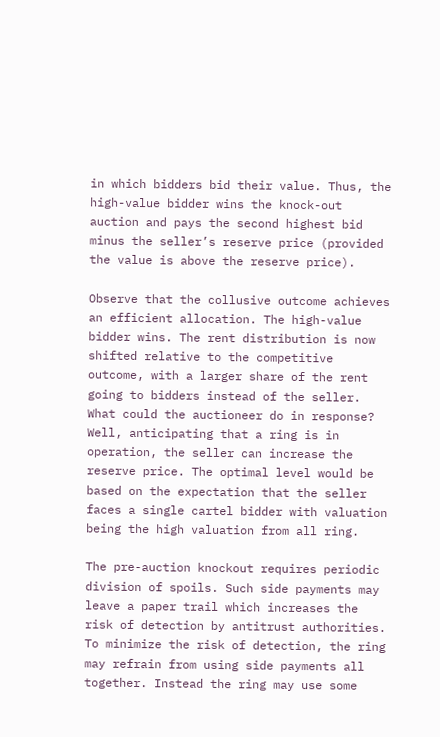in which bidders bid their value. Thus, the high-value bidder wins the knock-out auction and pays the second highest bid minus the seller’s reserve price (provided the value is above the reserve price).

Observe that the collusive outcome achieves an efficient allocation. The high-value bidder wins. The rent distribution is now shifted relative to the competitive outcome, with a larger share of the rent going to bidders instead of the seller. What could the auctioneer do in response? Well, anticipating that a ring is in operation, the seller can increase the reserve price. The optimal level would be based on the expectation that the seller faces a single cartel bidder with valuation being the high valuation from all ring.

The pre-auction knockout requires periodic division of spoils. Such side payments may leave a paper trail which increases the risk of detection by antitrust authorities. To minimize the risk of detection, the ring may refrain from using side payments all together. Instead the ring may use some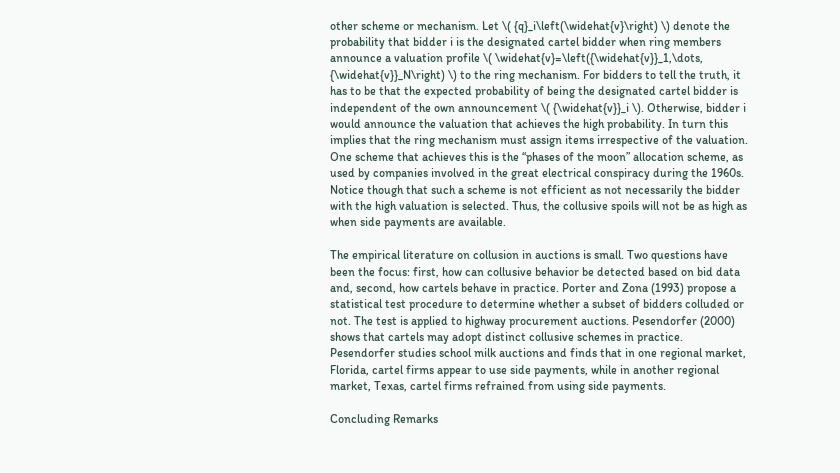other scheme or mechanism. Let \( {q}_i\left(\widehat{v}\right) \) denote the probability that bidder i is the designated cartel bidder when ring members announce a valuation profile \( \widehat{v}=\left({\widehat{v}}_1,\dots, {\widehat{v}}_N\right) \) to the ring mechanism. For bidders to tell the truth, it has to be that the expected probability of being the designated cartel bidder is independent of the own announcement \( {\widehat{v}}_i \). Otherwise, bidder i would announce the valuation that achieves the high probability. In turn this implies that the ring mechanism must assign items irrespective of the valuation. One scheme that achieves this is the “phases of the moon” allocation scheme, as used by companies involved in the great electrical conspiracy during the 1960s. Notice though that such a scheme is not efficient as not necessarily the bidder with the high valuation is selected. Thus, the collusive spoils will not be as high as when side payments are available.

The empirical literature on collusion in auctions is small. Two questions have been the focus: first, how can collusive behavior be detected based on bid data and, second, how cartels behave in practice. Porter and Zona (1993) propose a statistical test procedure to determine whether a subset of bidders colluded or not. The test is applied to highway procurement auctions. Pesendorfer (2000) shows that cartels may adopt distinct collusive schemes in practice. Pesendorfer studies school milk auctions and finds that in one regional market, Florida, cartel firms appear to use side payments, while in another regional market, Texas, cartel firms refrained from using side payments.

Concluding Remarks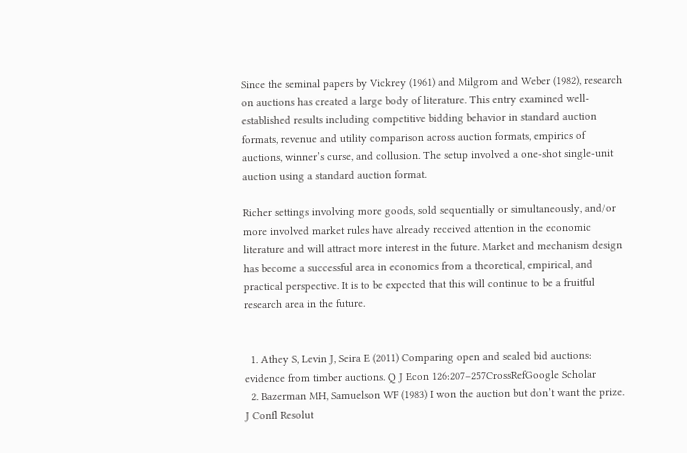Since the seminal papers by Vickrey (1961) and Milgrom and Weber (1982), research on auctions has created a large body of literature. This entry examined well-established results including competitive bidding behavior in standard auction formats, revenue and utility comparison across auction formats, empirics of auctions, winner’s curse, and collusion. The setup involved a one-shot single-unit auction using a standard auction format.

Richer settings involving more goods, sold sequentially or simultaneously, and/or more involved market rules have already received attention in the economic literature and will attract more interest in the future. Market and mechanism design has become a successful area in economics from a theoretical, empirical, and practical perspective. It is to be expected that this will continue to be a fruitful research area in the future.


  1. Athey S, Levin J, Seira E (2011) Comparing open and sealed bid auctions: evidence from timber auctions. Q J Econ 126:207–257CrossRefGoogle Scholar
  2. Bazerman MH, Samuelson WF (1983) I won the auction but don’t want the prize. J Confl Resolut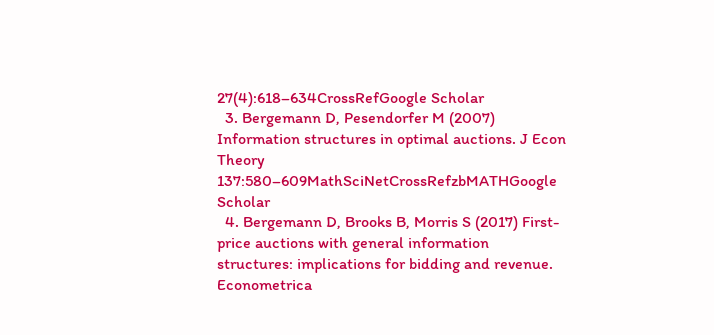27(4):618–634CrossRefGoogle Scholar
  3. Bergemann D, Pesendorfer M (2007) Information structures in optimal auctions. J Econ Theory 137:580–609MathSciNetCrossRefzbMATHGoogle Scholar
  4. Bergemann D, Brooks B, Morris S (2017) First-price auctions with general information structures: implications for bidding and revenue. Econometrica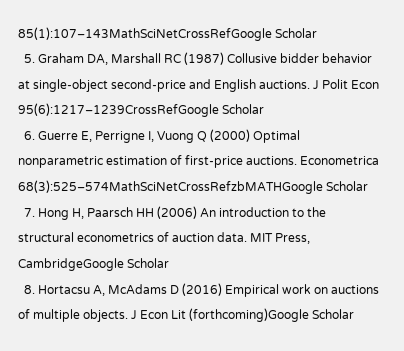85(1):107–143MathSciNetCrossRefGoogle Scholar
  5. Graham DA, Marshall RC (1987) Collusive bidder behavior at single-object second-price and English auctions. J Polit Econ 95(6):1217–1239CrossRefGoogle Scholar
  6. Guerre E, Perrigne I, Vuong Q (2000) Optimal nonparametric estimation of first-price auctions. Econometrica 68(3):525–574MathSciNetCrossRefzbMATHGoogle Scholar
  7. Hong H, Paarsch HH (2006) An introduction to the structural econometrics of auction data. MIT Press, CambridgeGoogle Scholar
  8. Hortacsu A, McAdams D (2016) Empirical work on auctions of multiple objects. J Econ Lit (forthcoming)Google Scholar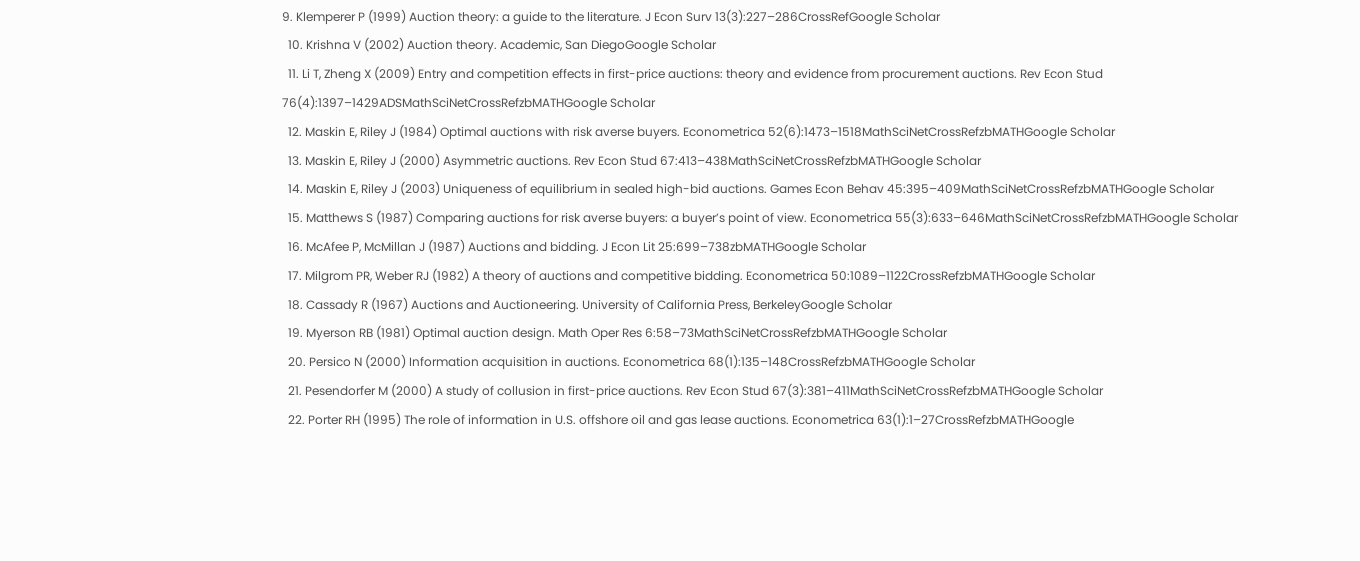9. Klemperer P (1999) Auction theory: a guide to the literature. J Econ Surv 13(3):227–286CrossRefGoogle Scholar
  10. Krishna V (2002) Auction theory. Academic, San DiegoGoogle Scholar
  11. Li T, Zheng X (2009) Entry and competition effects in first-price auctions: theory and evidence from procurement auctions. Rev Econ Stud 76(4):1397–1429ADSMathSciNetCrossRefzbMATHGoogle Scholar
  12. Maskin E, Riley J (1984) Optimal auctions with risk averse buyers. Econometrica 52(6):1473–1518MathSciNetCrossRefzbMATHGoogle Scholar
  13. Maskin E, Riley J (2000) Asymmetric auctions. Rev Econ Stud 67:413–438MathSciNetCrossRefzbMATHGoogle Scholar
  14. Maskin E, Riley J (2003) Uniqueness of equilibrium in sealed high-bid auctions. Games Econ Behav 45:395–409MathSciNetCrossRefzbMATHGoogle Scholar
  15. Matthews S (1987) Comparing auctions for risk averse buyers: a buyer’s point of view. Econometrica 55(3):633–646MathSciNetCrossRefzbMATHGoogle Scholar
  16. McAfee P, McMillan J (1987) Auctions and bidding. J Econ Lit 25:699–738zbMATHGoogle Scholar
  17. Milgrom PR, Weber RJ (1982) A theory of auctions and competitive bidding. Econometrica 50:1089–1122CrossRefzbMATHGoogle Scholar
  18. Cassady R (1967) Auctions and Auctioneering. University of California Press, BerkeleyGoogle Scholar
  19. Myerson RB (1981) Optimal auction design. Math Oper Res 6:58–73MathSciNetCrossRefzbMATHGoogle Scholar
  20. Persico N (2000) Information acquisition in auctions. Econometrica 68(1):135–148CrossRefzbMATHGoogle Scholar
  21. Pesendorfer M (2000) A study of collusion in first-price auctions. Rev Econ Stud 67(3):381–411MathSciNetCrossRefzbMATHGoogle Scholar
  22. Porter RH (1995) The role of information in U.S. offshore oil and gas lease auctions. Econometrica 63(1):1–27CrossRefzbMATHGoogle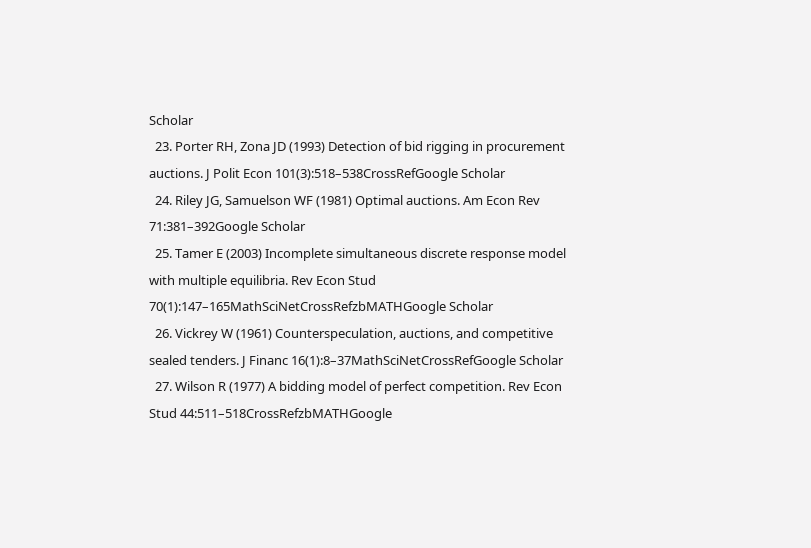Scholar
  23. Porter RH, Zona JD (1993) Detection of bid rigging in procurement auctions. J Polit Econ 101(3):518–538CrossRefGoogle Scholar
  24. Riley JG, Samuelson WF (1981) Optimal auctions. Am Econ Rev 71:381–392Google Scholar
  25. Tamer E (2003) Incomplete simultaneous discrete response model with multiple equilibria. Rev Econ Stud 70(1):147–165MathSciNetCrossRefzbMATHGoogle Scholar
  26. Vickrey W (1961) Counterspeculation, auctions, and competitive sealed tenders. J Financ 16(1):8–37MathSciNetCrossRefGoogle Scholar
  27. Wilson R (1977) A bidding model of perfect competition. Rev Econ Stud 44:511–518CrossRefzbMATHGoogle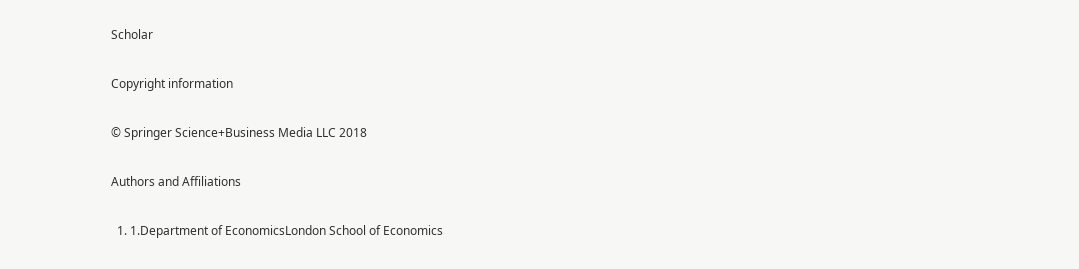Scholar

Copyright information

© Springer Science+Business Media LLC 2018

Authors and Affiliations

  1. 1.Department of EconomicsLondon School of Economics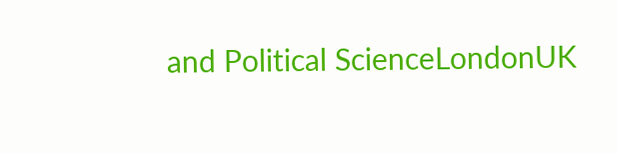and Political ScienceLondonUK